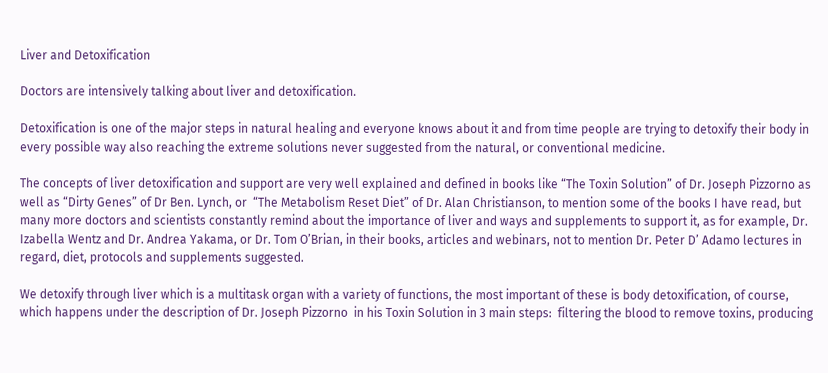Liver and Detoxification

Doctors are intensively talking about liver and detoxification.

Detoxification is one of the major steps in natural healing and everyone knows about it and from time people are trying to detoxify their body in every possible way also reaching the extreme solutions never suggested from the natural, or conventional medicine.

The concepts of liver detoxification and support are very well explained and defined in books like “The Toxin Solution” of Dr. Joseph Pizzorno as well as “Dirty Genes” of Dr Ben. Lynch, or  “The Metabolism Reset Diet” of Dr. Alan Christianson, to mention some of the books I have read, but many more doctors and scientists constantly remind about the importance of liver and ways and supplements to support it, as for example, Dr. Izabella Wentz and Dr. Andrea Yakama, or Dr. Tom O’Brian, in their books, articles and webinars, not to mention Dr. Peter D’ Adamo lectures in regard, diet, protocols and supplements suggested.

We detoxify through liver which is a multitask organ with a variety of functions, the most important of these is body detoxification, of course, which happens under the description of Dr. Joseph Pizzorno  in his Toxin Solution in 3 main steps:  filtering the blood to remove toxins, producing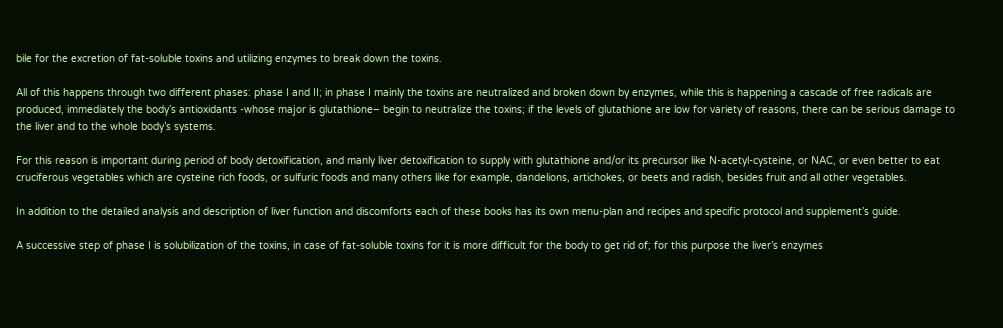bile for the excretion of fat-soluble toxins and utilizing enzymes to break down the toxins.

All of this happens through two different phases: phase I and II; in phase I mainly the toxins are neutralized and broken down by enzymes, while this is happening a cascade of free radicals are produced, immediately the body’s antioxidants -whose major is glutathione– begin to neutralize the toxins; if the levels of glutathione are low for variety of reasons, there can be serious damage to the liver and to the whole body’s systems.

For this reason is important during period of body detoxification, and manly liver detoxification to supply with glutathione and/or its precursor like N-acetyl-cysteine, or NAC, or even better to eat cruciferous vegetables which are cysteine rich foods, or sulfuric foods and many others like for example, dandelions, artichokes, or beets and radish, besides fruit and all other vegetables.

In addition to the detailed analysis and description of liver function and discomforts each of these books has its own menu-plan and recipes and specific protocol and supplement’s guide.

A successive step of phase I is solubilization of the toxins, in case of fat-soluble toxins for it is more difficult for the body to get rid of; for this purpose the liver’s enzymes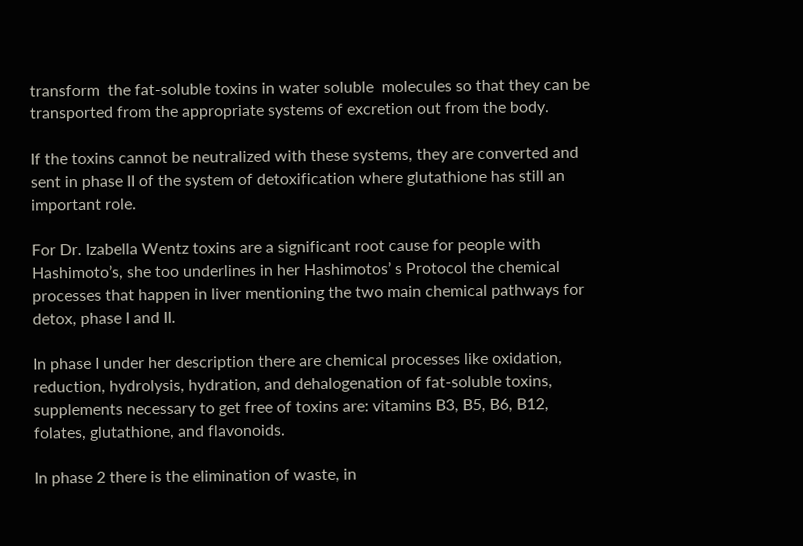transform  the fat-soluble toxins in water soluble  molecules so that they can be transported from the appropriate systems of excretion out from the body.

If the toxins cannot be neutralized with these systems, they are converted and sent in phase II of the system of detoxification where glutathione has still an important role.

For Dr. Izabella Wentz toxins are a significant root cause for people with Hashimoto’s, she too underlines in her Hashimotos’ s Protocol the chemical processes that happen in liver mentioning the two main chemical pathways for detox, phase I and II.

In phase I under her description there are chemical processes like oxidation, reduction, hydrolysis, hydration, and dehalogenation of fat-soluble toxins, supplements necessary to get free of toxins are: vitamins B3, B5, B6, B12, folates, glutathione, and flavonoids.

In phase 2 there is the elimination of waste, in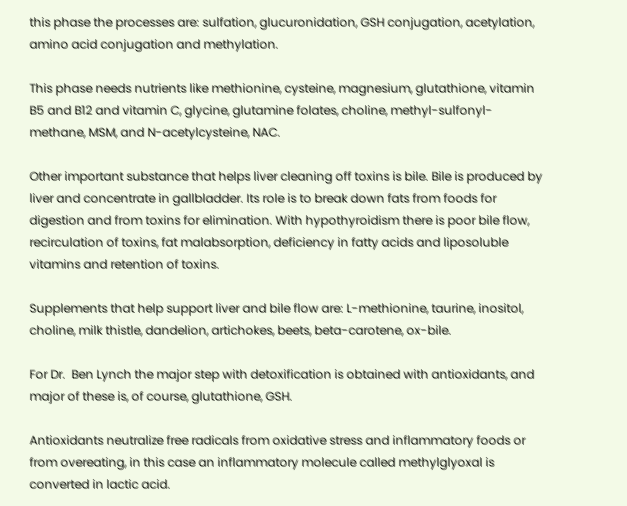this phase the processes are: sulfation, glucuronidation, GSH conjugation, acetylation, amino acid conjugation and methylation.

This phase needs nutrients like methionine, cysteine, magnesium, glutathione, vitamin B5 and B12 and vitamin C, glycine, glutamine folates, choline, methyl-sulfonyl-methane, MSM, and N-acetylcysteine, NAC.

Other important substance that helps liver cleaning off toxins is bile. Bile is produced by liver and concentrate in gallbladder. Its role is to break down fats from foods for digestion and from toxins for elimination. With hypothyroidism there is poor bile flow, recirculation of toxins, fat malabsorption, deficiency in fatty acids and liposoluble vitamins and retention of toxins.

Supplements that help support liver and bile flow are: L-methionine, taurine, inositol, choline, milk thistle, dandelion, artichokes, beets, beta-carotene, ox-bile.

For Dr.  Ben Lynch the major step with detoxification is obtained with antioxidants, and major of these is, of course, glutathione, GSH.

Antioxidants neutralize free radicals from oxidative stress and inflammatory foods or from overeating, in this case an inflammatory molecule called methylglyoxal is converted in lactic acid.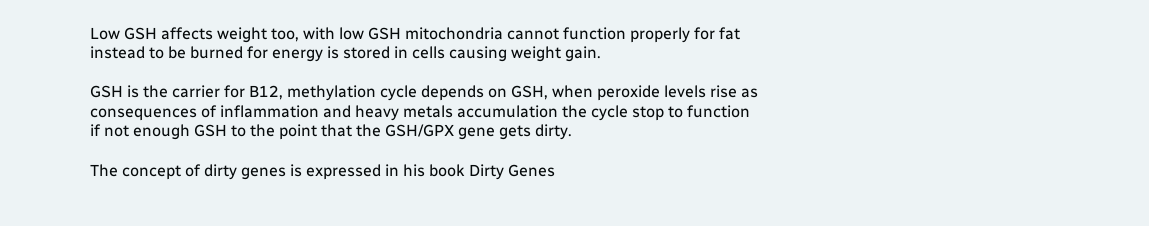Low GSH affects weight too, with low GSH mitochondria cannot function properly for fat instead to be burned for energy is stored in cells causing weight gain.

GSH is the carrier for B12, methylation cycle depends on GSH, when peroxide levels rise as consequences of inflammation and heavy metals accumulation the cycle stop to function if not enough GSH to the point that the GSH/GPX gene gets dirty.

The concept of dirty genes is expressed in his book Dirty Genes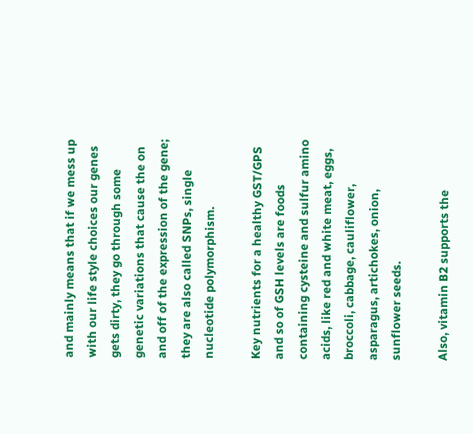and mainly means that if we mess up with our life style choices our genes gets dirty, they go through some genetic variations that cause the on and off of the expression of the gene; they are also called SNPs, single nucleotide polymorphism.

Key nutrients for a healthy GST/GPS and so of GSH levels are foods containing cysteine and sulfur amino acids, like red and white meat, eggs, broccoli, cabbage, cauliflower, asparagus, artichokes, onion, sunflower seeds.

Also, vitamin B2 supports the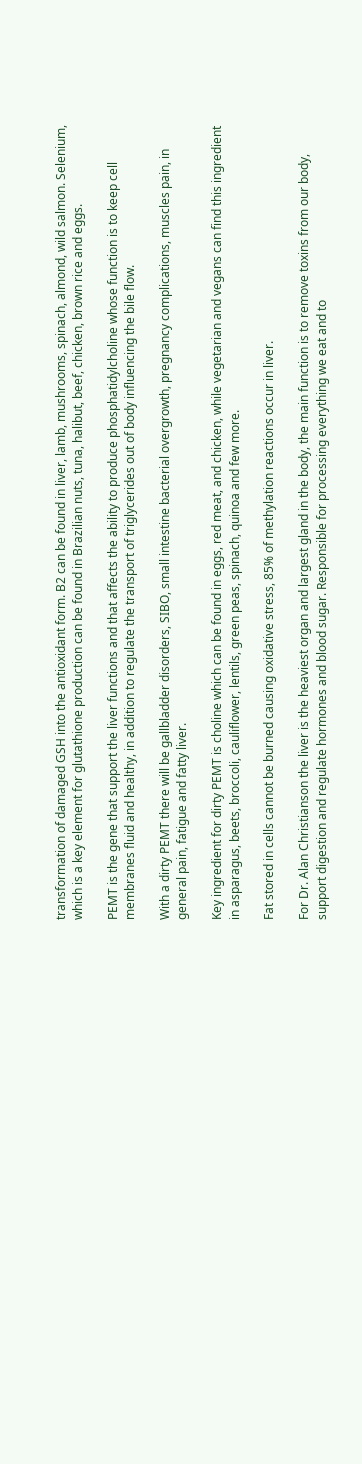transformation of damaged GSH into the antioxidant form. B2 can be found in liver, lamb, mushrooms, spinach, almond, wild salmon. Selenium, which is a key element for glutathione production can be found in Brazilian nuts, tuna, halibut, beef, chicken, brown rice and eggs.

PEMT is the gene that support the liver functions and that affects the ability to produce phosphatidylcholine whose function is to keep cell membranes fluid and healthy, in addition to regulate the transport of triglycerides out of body influencing the bile flow.

With a dirty PEMT there will be gallbladder disorders, SIBO, small intestine bacterial overgrowth, pregnancy complications, muscles pain, in general pain, fatigue and fatty liver.

Key ingredient for dirty PEMT is choline which can be found in eggs, red meat, and chicken, while vegetarian and vegans can find this ingredient in asparagus, beets, broccoli, cauliflower, lentils, green peas, spinach, quinoa and few more.

Fat stored in cells cannot be burned causing oxidative stress, 85% of methylation reactions occur in liver.

For Dr. Alan Christianson the liver is the heaviest organ and largest gland in the body, the main function is to remove toxins from our body, support digestion and regulate hormones and blood sugar. Responsible for processing everything we eat and to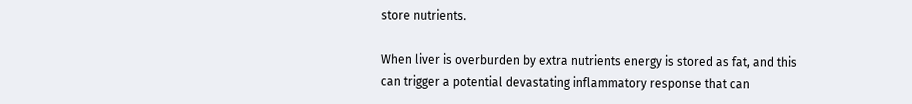store nutrients.

When liver is overburden by extra nutrients energy is stored as fat, and this can trigger a potential devastating inflammatory response that can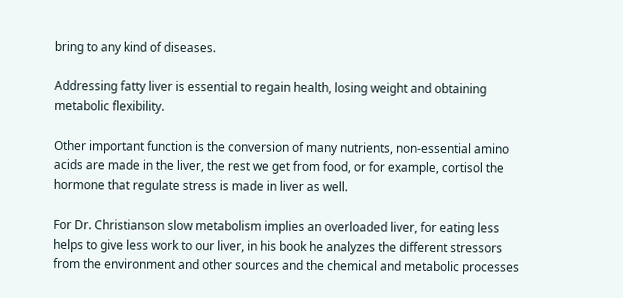bring to any kind of diseases.

Addressing fatty liver is essential to regain health, losing weight and obtaining metabolic flexibility.

Other important function is the conversion of many nutrients, non-essential amino acids are made in the liver, the rest we get from food, or for example, cortisol the hormone that regulate stress is made in liver as well.

For Dr. Christianson slow metabolism implies an overloaded liver, for eating less helps to give less work to our liver, in his book he analyzes the different stressors from the environment and other sources and the chemical and metabolic processes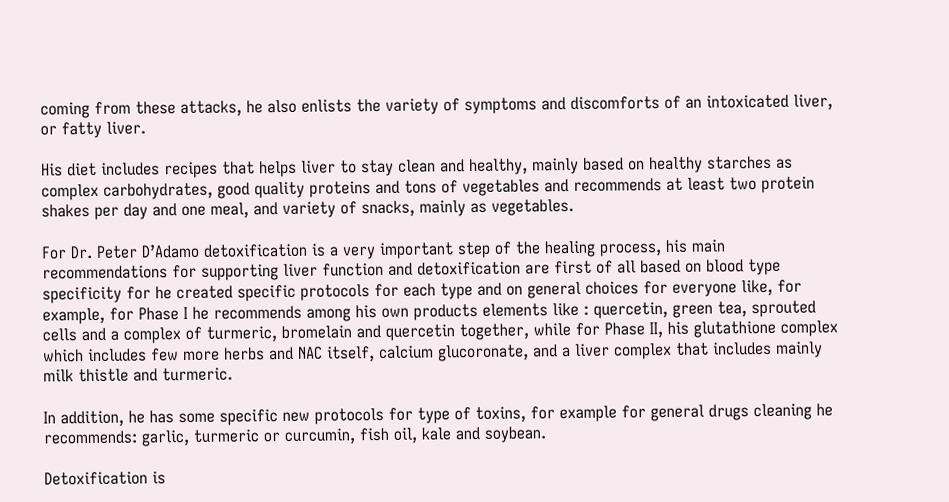coming from these attacks, he also enlists the variety of symptoms and discomforts of an intoxicated liver, or fatty liver.

His diet includes recipes that helps liver to stay clean and healthy, mainly based on healthy starches as complex carbohydrates, good quality proteins and tons of vegetables and recommends at least two protein shakes per day and one meal, and variety of snacks, mainly as vegetables.

For Dr. Peter D’Adamo detoxification is a very important step of the healing process, his main recommendations for supporting liver function and detoxification are first of all based on blood type specificity for he created specific protocols for each type and on general choices for everyone like, for example, for Phase I he recommends among his own products elements like : quercetin, green tea, sprouted cells and a complex of turmeric, bromelain and quercetin together, while for Phase II, his glutathione complex which includes few more herbs and NAC itself, calcium glucoronate, and a liver complex that includes mainly milk thistle and turmeric.

In addition, he has some specific new protocols for type of toxins, for example for general drugs cleaning he recommends: garlic, turmeric or curcumin, fish oil, kale and soybean.

Detoxification is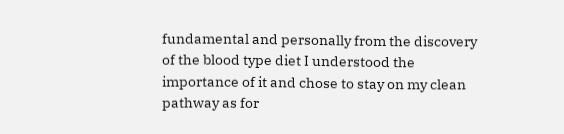fundamental and personally from the discovery of the blood type diet I understood the importance of it and chose to stay on my clean pathway as for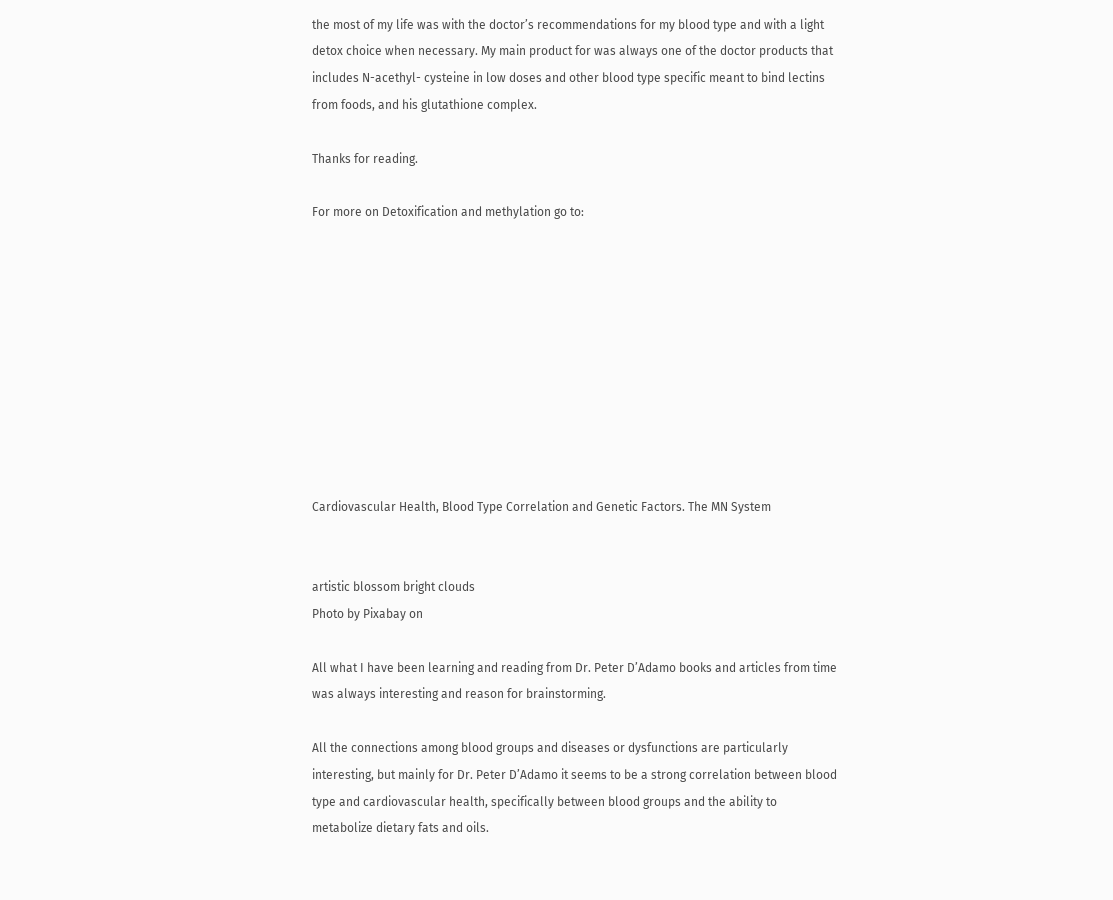the most of my life was with the doctor’s recommendations for my blood type and with a light detox choice when necessary. My main product for was always one of the doctor products that includes N-acethyl- cysteine in low doses and other blood type specific meant to bind lectins from foods, and his glutathione complex.

Thanks for reading.

For more on Detoxification and methylation go to:










Cardiovascular Health, Blood Type Correlation and Genetic Factors. The MN System


artistic blossom bright clouds
Photo by Pixabay on

All what I have been learning and reading from Dr. Peter D’Adamo books and articles from time was always interesting and reason for brainstorming.

All the connections among blood groups and diseases or dysfunctions are particularly interesting, but mainly for Dr. Peter D’Adamo it seems to be a strong correlation between blood type and cardiovascular health, specifically between blood groups and the ability to metabolize dietary fats and oils.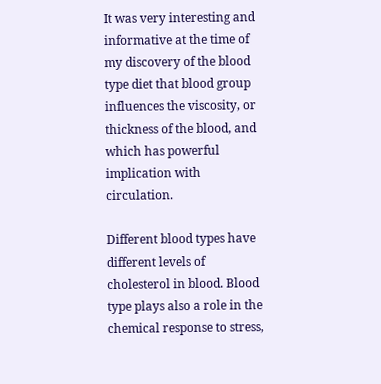It was very interesting and informative at the time of my discovery of the blood type diet that blood group influences the viscosity, or thickness of the blood, and which has powerful implication with circulation.

Different blood types have different levels of cholesterol in blood. Blood type plays also a role in the chemical response to stress,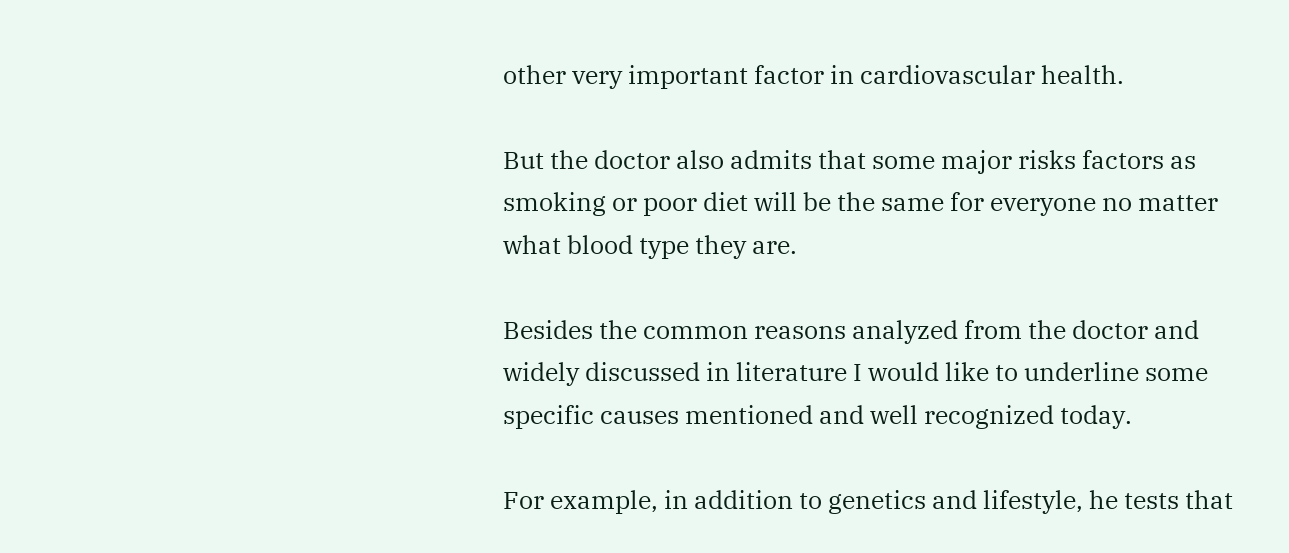other very important factor in cardiovascular health.

But the doctor also admits that some major risks factors as smoking or poor diet will be the same for everyone no matter what blood type they are.

Besides the common reasons analyzed from the doctor and widely discussed in literature I would like to underline some specific causes mentioned and well recognized today.

For example, in addition to genetics and lifestyle, he tests that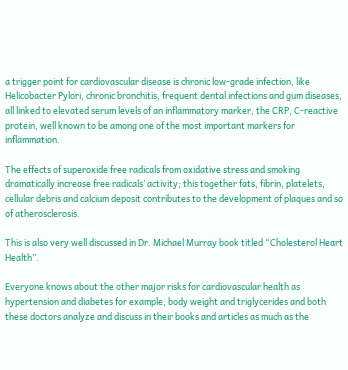a trigger point for cardiovascular disease is chronic low-grade infection, like Helicobacter Pylori, chronic bronchitis, frequent dental infections and gum diseases, all linked to elevated serum levels of an inflammatory marker, the CRP, C-reactive protein, well known to be among one of the most important markers for inflammation.

The effects of superoxide free radicals from oxidative stress and smoking dramatically increase free radicals’ activity; this together fats, fibrin, platelets, cellular debris and calcium deposit contributes to the development of plaques and so of atherosclerosis.

This is also very well discussed in Dr. Michael Murray book titled “Cholesterol Heart Health”.

Everyone knows about the other major risks for cardiovascular health as hypertension and diabetes for example, body weight and triglycerides and both these doctors analyze and discuss in their books and articles as much as the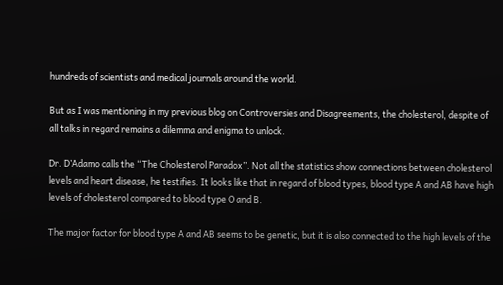hundreds of scientists and medical journals around the world.

But as I was mentioning in my previous blog on Controversies and Disagreements, the cholesterol, despite of all talks in regard remains a dilemma and enigma to unlock.

Dr. D’Adamo calls the “The Cholesterol Paradox”. Not all the statistics show connections between cholesterol levels and heart disease, he testifies. It looks like that in regard of blood types, blood type A and AB have high levels of cholesterol compared to blood type O and B.

The major factor for blood type A and AB seems to be genetic, but it is also connected to the high levels of the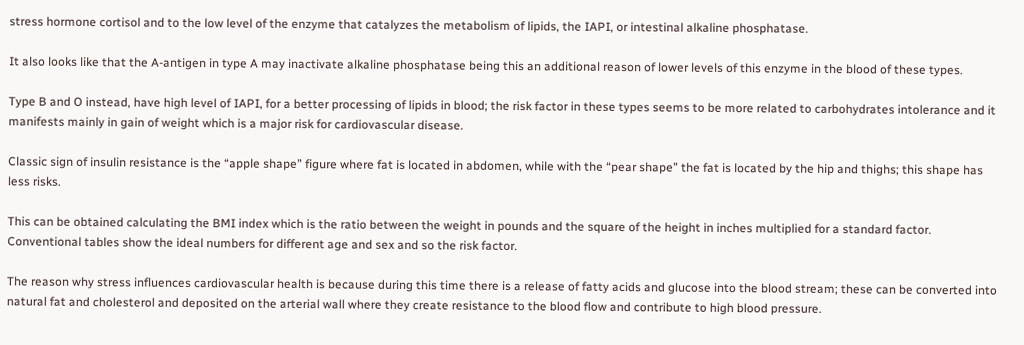stress hormone cortisol and to the low level of the enzyme that catalyzes the metabolism of lipids, the IAPI, or intestinal alkaline phosphatase.

It also looks like that the A-antigen in type A may inactivate alkaline phosphatase being this an additional reason of lower levels of this enzyme in the blood of these types.

Type B and O instead, have high level of IAPI, for a better processing of lipids in blood; the risk factor in these types seems to be more related to carbohydrates intolerance and it manifests mainly in gain of weight which is a major risk for cardiovascular disease.

Classic sign of insulin resistance is the “apple shape” figure where fat is located in abdomen, while with the “pear shape” the fat is located by the hip and thighs; this shape has less risks.

This can be obtained calculating the BMI index which is the ratio between the weight in pounds and the square of the height in inches multiplied for a standard factor. Conventional tables show the ideal numbers for different age and sex and so the risk factor.

The reason why stress influences cardiovascular health is because during this time there is a release of fatty acids and glucose into the blood stream; these can be converted into natural fat and cholesterol and deposited on the arterial wall where they create resistance to the blood flow and contribute to high blood pressure.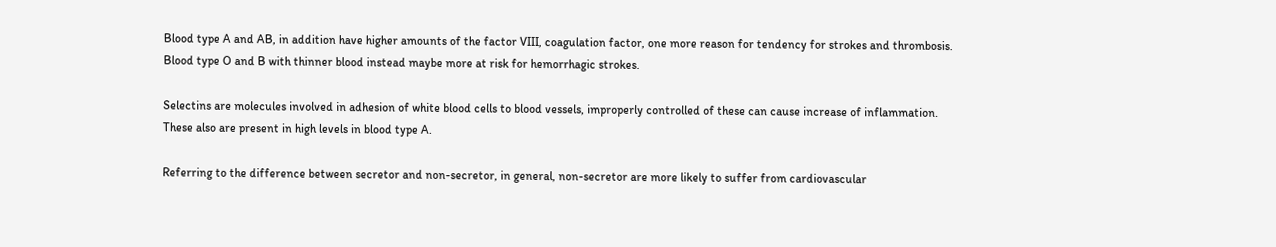Blood type A and AB, in addition have higher amounts of the factor VIII, coagulation factor, one more reason for tendency for strokes and thrombosis. Blood type O and B with thinner blood instead maybe more at risk for hemorrhagic strokes.

Selectins are molecules involved in adhesion of white blood cells to blood vessels, improperly controlled of these can cause increase of inflammation. These also are present in high levels in blood type A.

Referring to the difference between secretor and non-secretor, in general, non-secretor are more likely to suffer from cardiovascular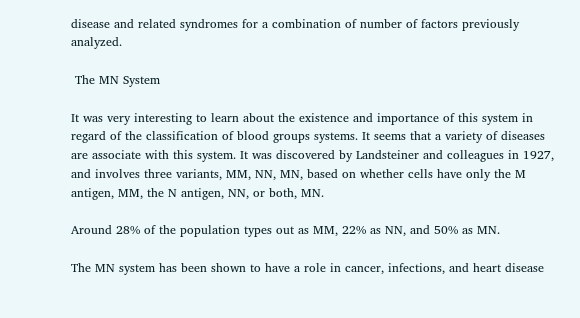disease and related syndromes for a combination of number of factors previously analyzed.

 The MN System

It was very interesting to learn about the existence and importance of this system in regard of the classification of blood groups systems. It seems that a variety of diseases are associate with this system. It was discovered by Landsteiner and colleagues in 1927, and involves three variants, MM, NN, MN, based on whether cells have only the M antigen, MM, the N antigen, NN, or both, MN.

Around 28% of the population types out as MM, 22% as NN, and 50% as MN.

The MN system has been shown to have a role in cancer, infections, and heart disease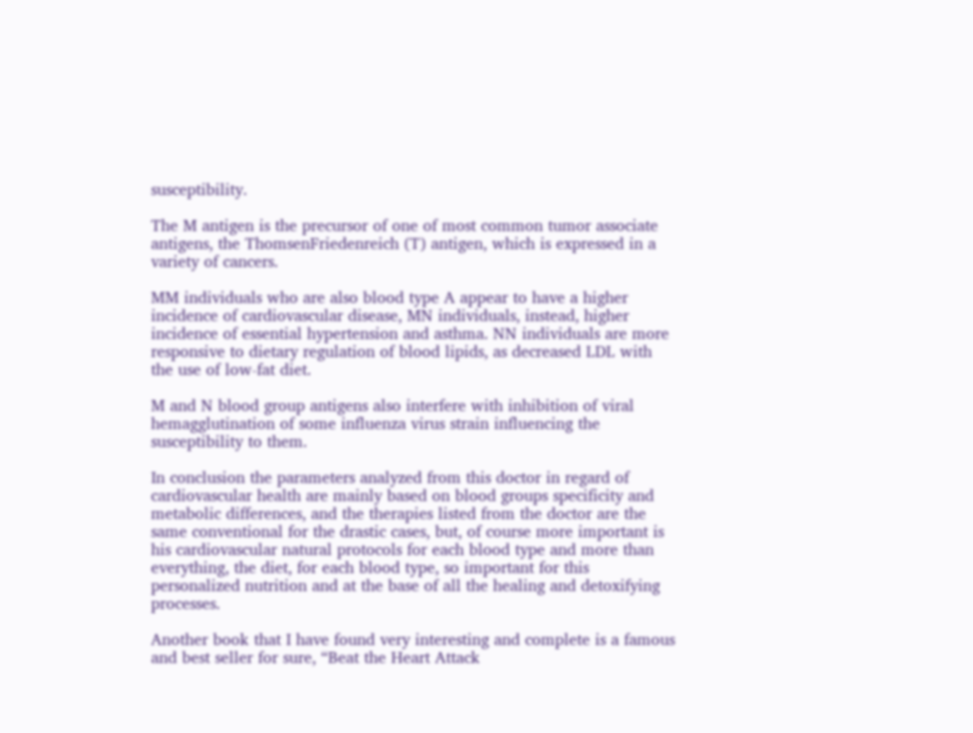susceptibility.

The M antigen is the precursor of one of most common tumor associate antigens, the ThomsenFriedenreich (T) antigen, which is expressed in a variety of cancers.

MM individuals who are also blood type A appear to have a higher incidence of cardiovascular disease, MN individuals, instead, higher incidence of essential hypertension and asthma. NN individuals are more responsive to dietary regulation of blood lipids, as decreased LDL with the use of low-fat diet.

M and N blood group antigens also interfere with inhibition of viral hemagglutination of some influenza virus strain influencing the susceptibility to them.

In conclusion the parameters analyzed from this doctor in regard of cardiovascular health are mainly based on blood groups specificity and metabolic differences, and the therapies listed from the doctor are the same conventional for the drastic cases, but, of course more important is his cardiovascular natural protocols for each blood type and more than everything, the diet, for each blood type, so important for this  personalized nutrition and at the base of all the healing and detoxifying processes.

Another book that I have found very interesting and complete is a famous and best seller for sure, “Beat the Heart Attack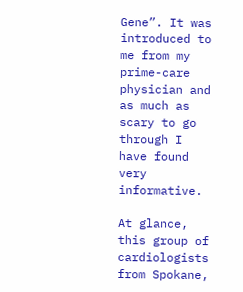Gene”. It was introduced to me from my prime-care physician and as much as scary to go through I have found very informative.

At glance, this group of cardiologists from Spokane,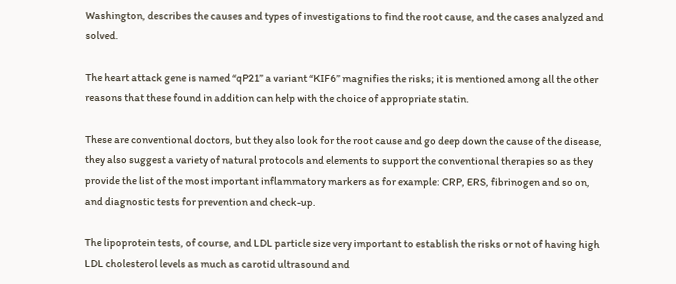Washington, describes the causes and types of investigations to find the root cause, and the cases analyzed and solved.

The heart attack gene is named “qP21” a variant “KIF6” magnifies the risks; it is mentioned among all the other reasons that these found in addition can help with the choice of appropriate statin.

These are conventional doctors, but they also look for the root cause and go deep down the cause of the disease, they also suggest a variety of natural protocols and elements to support the conventional therapies so as they provide the list of the most important inflammatory markers as for example: CRP, ERS, fibrinogen and so on, and diagnostic tests for prevention and check-up.

The lipoprotein tests, of course, and LDL particle size very important to establish the risks or not of having high LDL cholesterol levels as much as carotid ultrasound and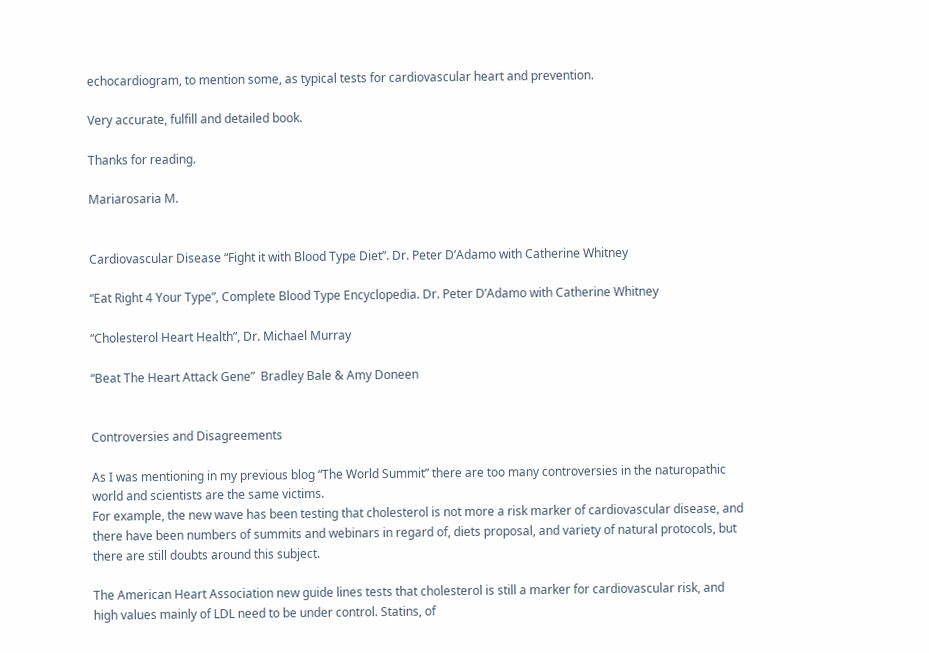echocardiogram, to mention some, as typical tests for cardiovascular heart and prevention.

Very accurate, fulfill and detailed book.

Thanks for reading.

Mariarosaria M.


Cardiovascular Disease “Fight it with Blood Type Diet”. Dr. Peter D’Adamo with Catherine Whitney

“Eat Right 4 Your Type”, Complete Blood Type Encyclopedia. Dr. Peter D’Adamo with Catherine Whitney

“Cholesterol Heart Health”, Dr. Michael Murray

“Beat The Heart Attack Gene”  Bradley Bale & Amy Doneen


Controversies and Disagreements

As I was mentioning in my previous blog “The World Summit” there are too many controversies in the naturopathic world and scientists are the same victims.
For example, the new wave has been testing that cholesterol is not more a risk marker of cardiovascular disease, and there have been numbers of summits and webinars in regard of, diets proposal, and variety of natural protocols, but there are still doubts around this subject.

The American Heart Association new guide lines tests that cholesterol is still a marker for cardiovascular risk, and high values mainly of LDL need to be under control. Statins, of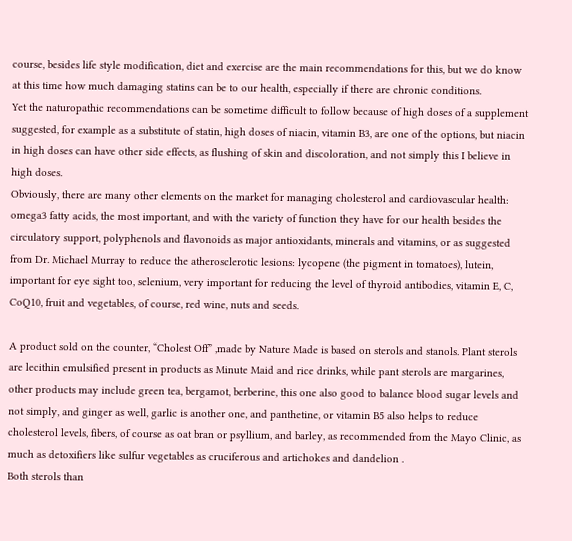course, besides life style modification, diet and exercise are the main recommendations for this, but we do know at this time how much damaging statins can be to our health, especially if there are chronic conditions.
Yet the naturopathic recommendations can be sometime difficult to follow because of high doses of a supplement suggested, for example as a substitute of statin, high doses of niacin, vitamin B3, are one of the options, but niacin in high doses can have other side effects, as flushing of skin and discoloration, and not simply this I believe in high doses.
Obviously, there are many other elements on the market for managing cholesterol and cardiovascular health: omega3 fatty acids, the most important, and with the variety of function they have for our health besides the circulatory support, polyphenols and flavonoids as major antioxidants, minerals and vitamins, or as suggested from Dr. Michael Murray to reduce the atherosclerotic lesions: lycopene (the pigment in tomatoes), lutein, important for eye sight too, selenium, very important for reducing the level of thyroid antibodies, vitamin E, C, CoQ10, fruit and vegetables, of course, red wine, nuts and seeds.

A product sold on the counter, “Cholest Off” ,made by Nature Made is based on sterols and stanols. Plant sterols are lecithin emulsified present in products as Minute Maid and rice drinks, while pant sterols are margarines, other products may include green tea, bergamot, berberine, this one also good to balance blood sugar levels and not simply, and ginger as well, garlic is another one, and panthetine, or vitamin B5 also helps to reduce cholesterol levels, fibers, of course as oat bran or psyllium, and barley, as recommended from the Mayo Clinic, as much as detoxifiers like sulfur vegetables as cruciferous and artichokes and dandelion .
Both sterols than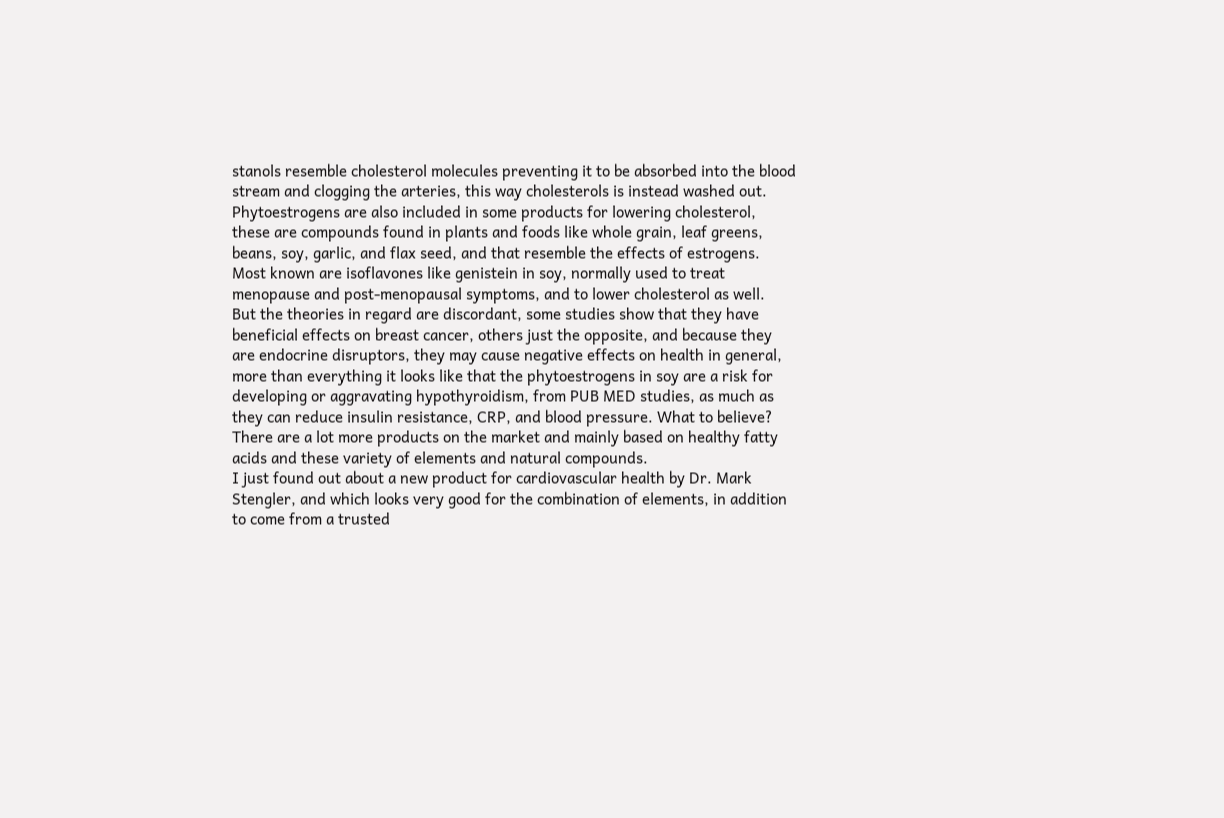stanols resemble cholesterol molecules preventing it to be absorbed into the blood stream and clogging the arteries, this way cholesterols is instead washed out.
Phytoestrogens are also included in some products for lowering cholesterol, these are compounds found in plants and foods like whole grain, leaf greens, beans, soy, garlic, and flax seed, and that resemble the effects of estrogens. Most known are isoflavones like genistein in soy, normally used to treat menopause and post-menopausal symptoms, and to lower cholesterol as well.
But the theories in regard are discordant, some studies show that they have beneficial effects on breast cancer, others just the opposite, and because they are endocrine disruptors, they may cause negative effects on health in general, more than everything it looks like that the phytoestrogens in soy are a risk for developing or aggravating hypothyroidism, from PUB MED studies, as much as they can reduce insulin resistance, CRP, and blood pressure. What to believe?
There are a lot more products on the market and mainly based on healthy fatty acids and these variety of elements and natural compounds.
I just found out about a new product for cardiovascular health by Dr. Mark Stengler, and which looks very good for the combination of elements, in addition to come from a trusted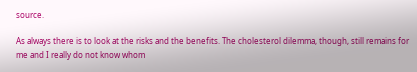source.

As always there is to look at the risks and the benefits. The cholesterol dilemma, though, still remains for me and I really do not know whom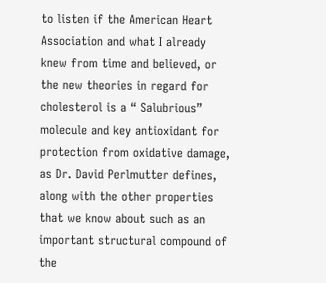to listen if the American Heart Association and what I already knew from time and believed, or the new theories in regard for cholesterol is a “ Salubrious” molecule and key antioxidant for protection from oxidative damage, as Dr. David Perlmutter defines, along with the other properties that we know about such as an important structural compound of the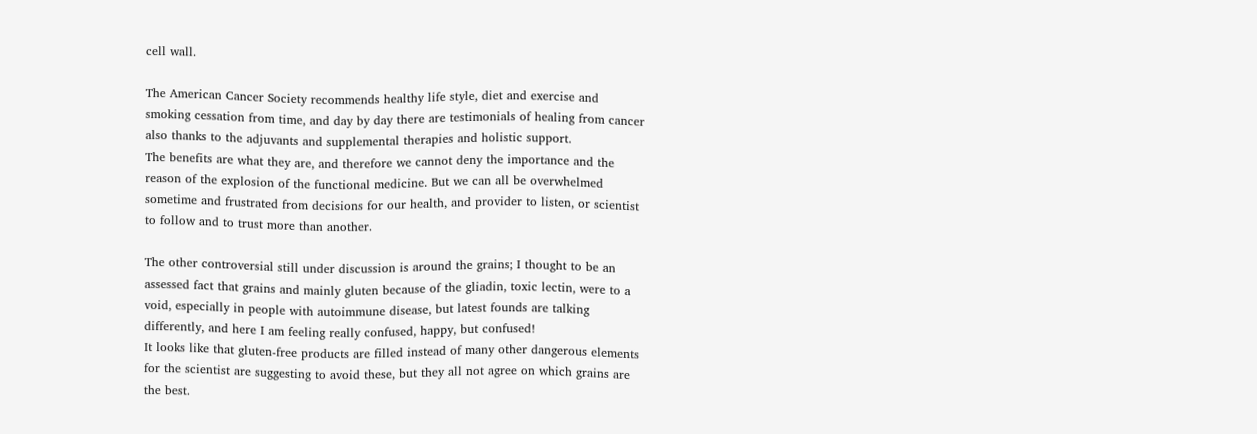cell wall.

The American Cancer Society recommends healthy life style, diet and exercise and smoking cessation from time, and day by day there are testimonials of healing from cancer also thanks to the adjuvants and supplemental therapies and holistic support.
The benefits are what they are, and therefore we cannot deny the importance and the reason of the explosion of the functional medicine. But we can all be overwhelmed sometime and frustrated from decisions for our health, and provider to listen, or scientist to follow and to trust more than another.

The other controversial still under discussion is around the grains; I thought to be an assessed fact that grains and mainly gluten because of the gliadin, toxic lectin, were to a void, especially in people with autoimmune disease, but latest founds are talking differently, and here I am feeling really confused, happy, but confused!
It looks like that gluten-free products are filled instead of many other dangerous elements for the scientist are suggesting to avoid these, but they all not agree on which grains are the best.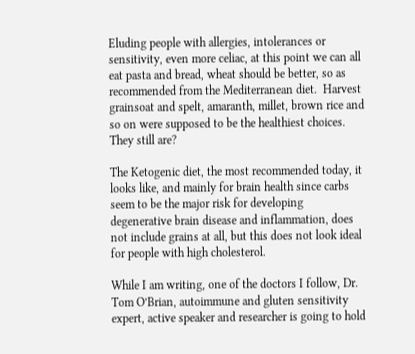Eluding people with allergies, intolerances or sensitivity, even more celiac, at this point we can all eat pasta and bread, wheat should be better, so as recommended from the Mediterranean diet.  Harvest grainsoat and spelt, amaranth, millet, brown rice and so on were supposed to be the healthiest choices. They still are?

The Ketogenic diet, the most recommended today, it looks like, and mainly for brain health since carbs seem to be the major risk for developing degenerative brain disease and inflammation, does not include grains at all, but this does not look ideal for people with high cholesterol.

While I am writing, one of the doctors I follow, Dr. Tom O’Brian, autoimmune and gluten sensitivity expert, active speaker and researcher is going to hold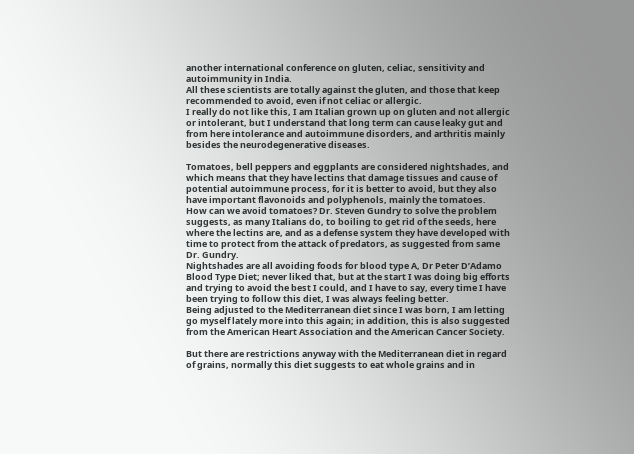another international conference on gluten, celiac, sensitivity and autoimmunity in India.
All these scientists are totally against the gluten, and those that keep recommended to avoid, even if not celiac or allergic.
I really do not like this, I am Italian grown up on gluten and not allergic or intolerant, but I understand that long term can cause leaky gut and from here intolerance and autoimmune disorders, and arthritis mainly besides the neurodegenerative diseases.

Tomatoes, bell peppers and eggplants are considered nightshades, and which means that they have lectins that damage tissues and cause of potential autoimmune process, for it is better to avoid, but they also have important flavonoids and polyphenols, mainly the tomatoes.
How can we avoid tomatoes? Dr. Steven Gundry to solve the problem suggests, as many Italians do, to boiling to get rid of the seeds, here where the lectins are, and as a defense system they have developed with time to protect from the attack of predators, as suggested from same Dr. Gundry.
Nightshades are all avoiding foods for blood type A, Dr Peter D’Adamo Blood Type Diet; never liked that, but at the start I was doing big efforts and trying to avoid the best I could, and I have to say, every time I have been trying to follow this diet, I was always feeling better.
Being adjusted to the Mediterranean diet since I was born, I am letting go myself lately more into this again; in addition, this is also suggested from the American Heart Association and the American Cancer Society.

But there are restrictions anyway with the Mediterranean diet in regard of grains, normally this diet suggests to eat whole grains and in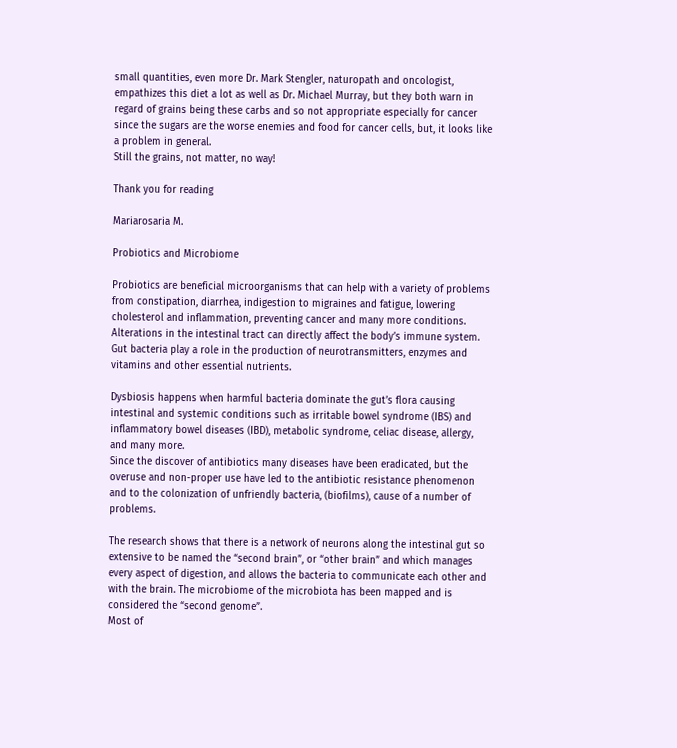small quantities, even more Dr. Mark Stengler, naturopath and oncologist, empathizes this diet a lot as well as Dr. Michael Murray, but they both warn in regard of grains being these carbs and so not appropriate especially for cancer since the sugars are the worse enemies and food for cancer cells, but, it looks like a problem in general.
Still the grains, not matter, no way!

Thank you for reading

Mariarosaria M.

Probiotics and Microbiome

Probiotics are beneficial microorganisms that can help with a variety of problems from constipation, diarrhea, indigestion to migraines and fatigue, lowering cholesterol and inflammation, preventing cancer and many more conditions.
Alterations in the intestinal tract can directly affect the body’s immune system. Gut bacteria play a role in the production of neurotransmitters, enzymes and vitamins and other essential nutrients.

Dysbiosis happens when harmful bacteria dominate the gut’s flora causing intestinal and systemic conditions such as irritable bowel syndrome (IBS) and inflammatory bowel diseases (IBD), metabolic syndrome, celiac disease, allergy, and many more.
Since the discover of antibiotics many diseases have been eradicated, but the overuse and non-proper use have led to the antibiotic resistance phenomenon and to the colonization of unfriendly bacteria, (biofilms), cause of a number of problems.

The research shows that there is a network of neurons along the intestinal gut so extensive to be named the “second brain”, or “other brain” and which manages every aspect of digestion, and allows the bacteria to communicate each other and with the brain. The microbiome of the microbiota has been mapped and is considered the “second genome”.
Most of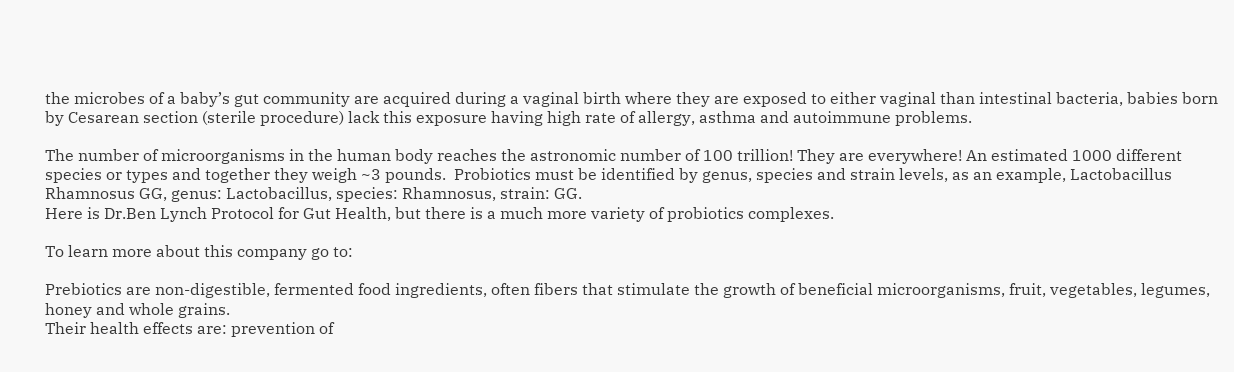the microbes of a baby’s gut community are acquired during a vaginal birth where they are exposed to either vaginal than intestinal bacteria, babies born by Cesarean section (sterile procedure) lack this exposure having high rate of allergy, asthma and autoimmune problems.

The number of microorganisms in the human body reaches the astronomic number of 100 trillion! They are everywhere! An estimated 1000 different species or types and together they weigh ~3 pounds.  Probiotics must be identified by genus, species and strain levels, as an example, Lactobacillus Rhamnosus GG, genus: Lactobacillus, species: Rhamnosus, strain: GG.
Here is Dr.Ben Lynch Protocol for Gut Health, but there is a much more variety of probiotics complexes.

To learn more about this company go to:

Prebiotics are non-digestible, fermented food ingredients, often fibers that stimulate the growth of beneficial microorganisms, fruit, vegetables, legumes, honey and whole grains.
Their health effects are: prevention of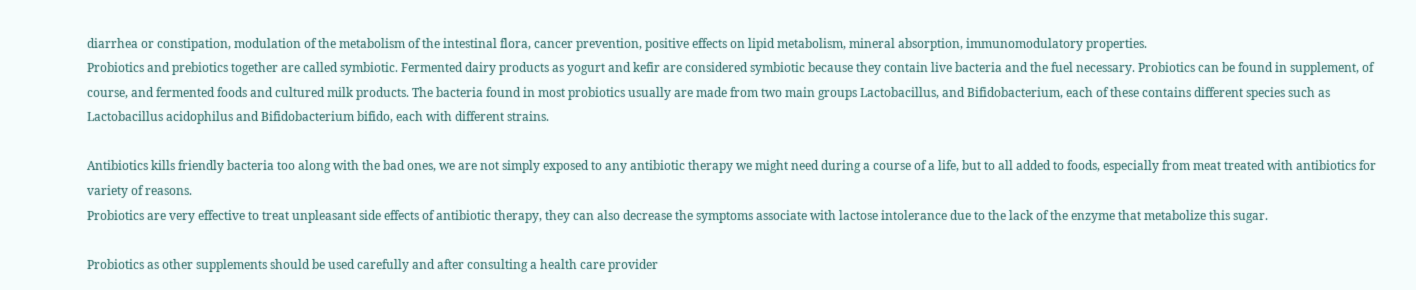diarrhea or constipation, modulation of the metabolism of the intestinal flora, cancer prevention, positive effects on lipid metabolism, mineral absorption, immunomodulatory properties.
Probiotics and prebiotics together are called symbiotic. Fermented dairy products as yogurt and kefir are considered symbiotic because they contain live bacteria and the fuel necessary. Probiotics can be found in supplement, of course, and fermented foods and cultured milk products. The bacteria found in most probiotics usually are made from two main groups Lactobacillus, and Bifidobacterium, each of these contains different species such as Lactobacillus acidophilus and Bifidobacterium bifido, each with different strains.

Antibiotics kills friendly bacteria too along with the bad ones, we are not simply exposed to any antibiotic therapy we might need during a course of a life, but to all added to foods, especially from meat treated with antibiotics for variety of reasons.
Probiotics are very effective to treat unpleasant side effects of antibiotic therapy, they can also decrease the symptoms associate with lactose intolerance due to the lack of the enzyme that metabolize this sugar.

Probiotics as other supplements should be used carefully and after consulting a health care provider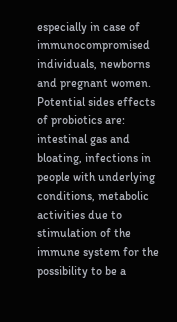especially in case of immunocompromised individuals, newborns and pregnant women.
Potential sides effects of probiotics are: intestinal gas and bloating, infections in people with underlying conditions, metabolic activities due to stimulation of the immune system for the possibility to be a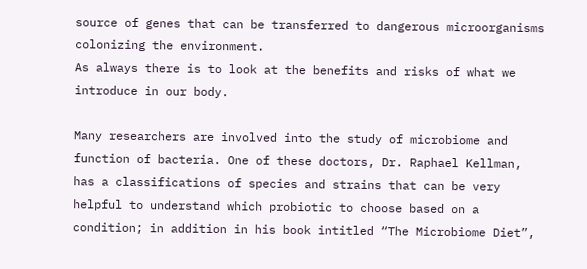source of genes that can be transferred to dangerous microorganisms colonizing the environment.
As always there is to look at the benefits and risks of what we introduce in our body.

Many researchers are involved into the study of microbiome and function of bacteria. One of these doctors, Dr. Raphael Kellman, has a classifications of species and strains that can be very helpful to understand which probiotic to choose based on a condition; in addition in his book intitled “The Microbiome Diet”,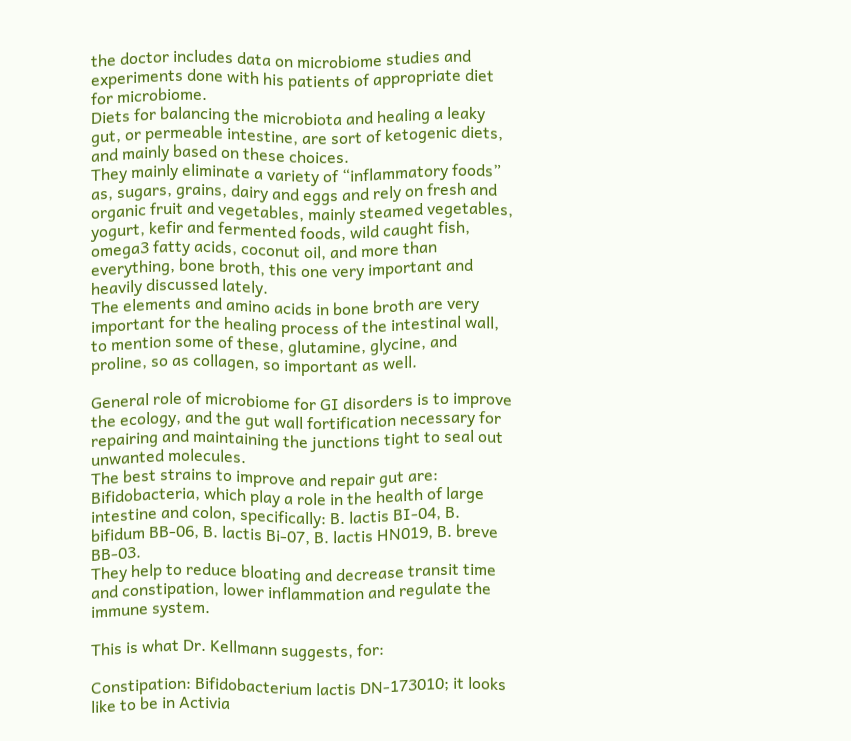the doctor includes data on microbiome studies and experiments done with his patients of appropriate diet for microbiome.
Diets for balancing the microbiota and healing a leaky gut, or permeable intestine, are sort of ketogenic diets, and mainly based on these choices.
They mainly eliminate a variety of “inflammatory foods” as, sugars, grains, dairy and eggs and rely on fresh and organic fruit and vegetables, mainly steamed vegetables, yogurt, kefir and fermented foods, wild caught fish, omega3 fatty acids, coconut oil, and more than everything, bone broth, this one very important and heavily discussed lately.
The elements and amino acids in bone broth are very important for the healing process of the intestinal wall, to mention some of these, glutamine, glycine, and proline, so as collagen, so important as well.

General role of microbiome for GI disorders is to improve the ecology, and the gut wall fortification necessary for repairing and maintaining the junctions tight to seal out unwanted molecules.
The best strains to improve and repair gut are: Bifidobacteria, which play a role in the health of large intestine and colon, specifically: B. lactis BI-04, B. bifidum BB-06, B. lactis Bi-07, B. lactis HN019, B. breve BB-03.
They help to reduce bloating and decrease transit time and constipation, lower inflammation and regulate the immune system.

This is what Dr. Kellmann suggests, for:

Constipation: Bifidobacterium lactis DN-173010; it looks like to be in Activia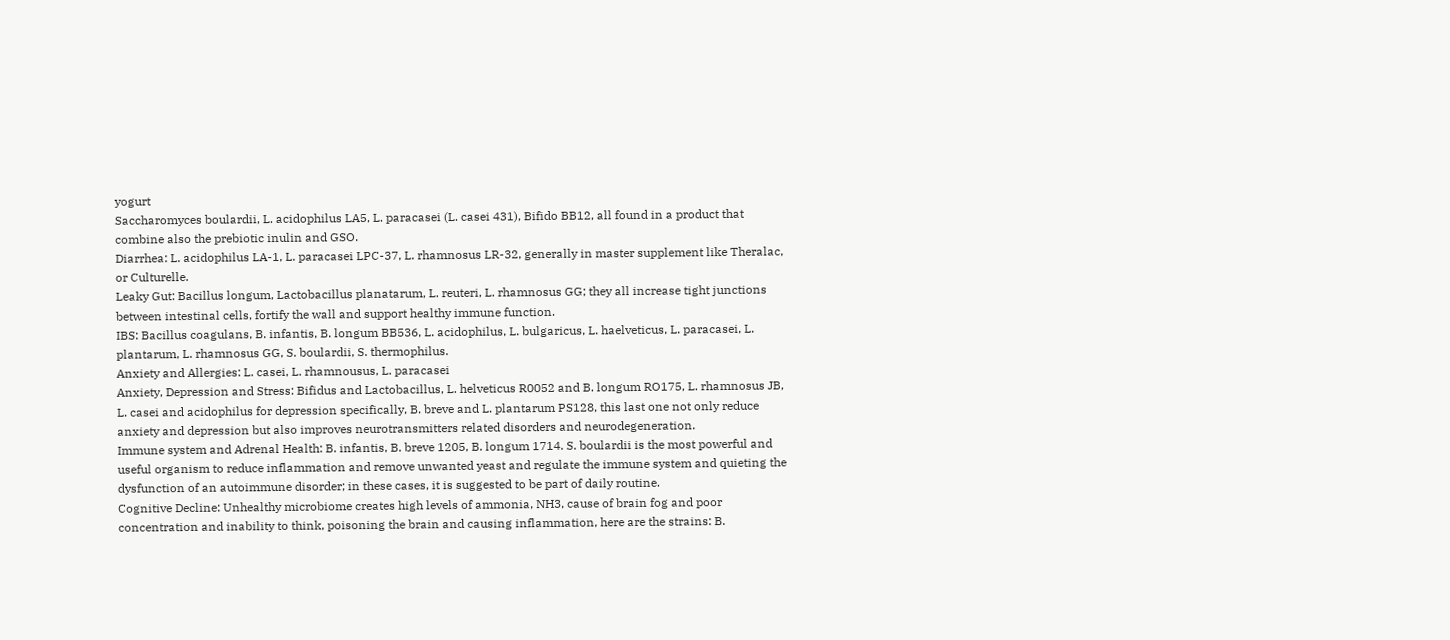yogurt
Saccharomyces boulardii, L. acidophilus LA5, L. paracasei (L. casei 431), Bifido BB12, all found in a product that combine also the prebiotic inulin and GSO.
Diarrhea: L. acidophilus LA-1, L. paracasei LPC-37, L. rhamnosus LR-32, generally in master supplement like Theralac, or Culturelle.
Leaky Gut: Bacillus longum, Lactobacillus planatarum, L. reuteri, L. rhamnosus GG; they all increase tight junctions between intestinal cells, fortify the wall and support healthy immune function.
IBS: Bacillus coagulans, B. infantis, B. longum BB536, L. acidophilus, L. bulgaricus, L. haelveticus, L. paracasei, L. plantarum, L. rhamnosus GG, S. boulardii, S. thermophilus.
Anxiety and Allergies: L. casei, L. rhamnousus, L. paracasei
Anxiety, Depression and Stress: Bifidus and Lactobacillus, L. helveticus R0052 and B. longum RO175, L. rhamnosus JB, L. casei and acidophilus for depression specifically, B. breve and L. plantarum PS128, this last one not only reduce anxiety and depression but also improves neurotransmitters related disorders and neurodegeneration.
Immune system and Adrenal Health: B. infantis, B. breve 1205, B. longum 1714. S. boulardii is the most powerful and useful organism to reduce inflammation and remove unwanted yeast and regulate the immune system and quieting the dysfunction of an autoimmune disorder; in these cases, it is suggested to be part of daily routine.
Cognitive Decline: Unhealthy microbiome creates high levels of ammonia, NH3, cause of brain fog and poor concentration and inability to think, poisoning the brain and causing inflammation, here are the strains: B.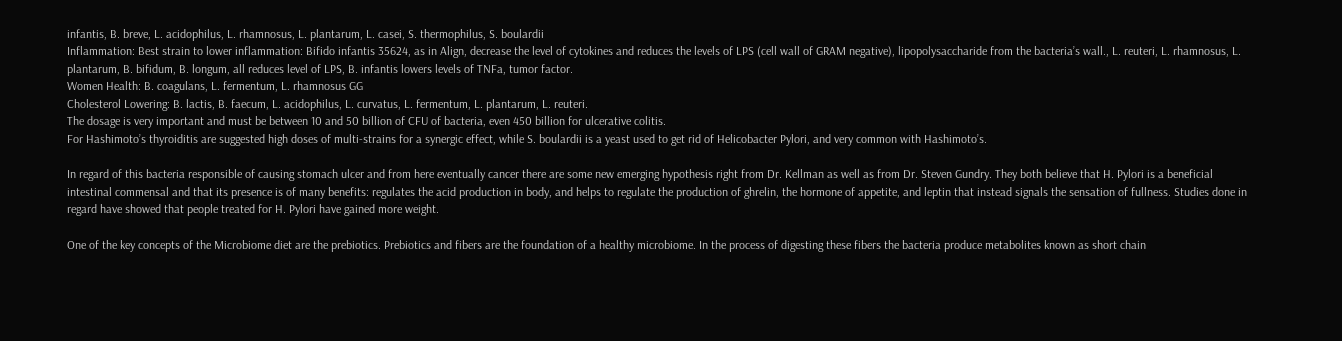infantis, B. breve, L. acidophilus, L. rhamnosus, L. plantarum, L. casei, S. thermophilus, S. boulardii
Inflammation: Best strain to lower inflammation: Bifido infantis 35624, as in Align, decrease the level of cytokines and reduces the levels of LPS (cell wall of GRAM negative), lipopolysaccharide from the bacteria’s wall., L. reuteri, L. rhamnosus, L. plantarum, B. bifidum, B. longum, all reduces level of LPS, B. infantis lowers levels of TNFa, tumor factor.
Women Health: B. coagulans, L. fermentum, L. rhamnosus GG
Cholesterol Lowering: B. lactis, B. faecum, L. acidophilus, L. curvatus, L. fermentum, L. plantarum, L. reuteri.
The dosage is very important and must be between 10 and 50 billion of CFU of bacteria, even 450 billion for ulcerative colitis.
For Hashimoto’s thyroiditis are suggested high doses of multi-strains for a synergic effect, while S. boulardii is a yeast used to get rid of Helicobacter Pylori, and very common with Hashimoto’s.

In regard of this bacteria responsible of causing stomach ulcer and from here eventually cancer there are some new emerging hypothesis right from Dr. Kellman as well as from Dr. Steven Gundry. They both believe that H. Pylori is a beneficial intestinal commensal and that its presence is of many benefits: regulates the acid production in body, and helps to regulate the production of ghrelin, the hormone of appetite, and leptin that instead signals the sensation of fullness. Studies done in regard have showed that people treated for H. Pylori have gained more weight.

One of the key concepts of the Microbiome diet are the prebiotics. Prebiotics and fibers are the foundation of a healthy microbiome. In the process of digesting these fibers the bacteria produce metabolites known as short chain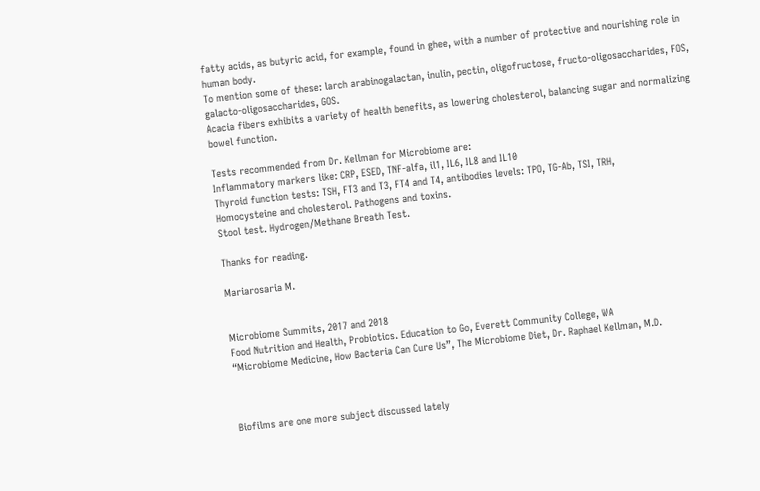fatty acids, as butyric acid, for example, found in ghee, with a number of protective and nourishing role in human body.
To mention some of these: larch arabinogalactan, inulin, pectin, oligofructose, fructo-oligosaccharides, FOS, galacto-oligosaccharides, GOS.
Acacia fibers exhibits a variety of health benefits, as lowering cholesterol, balancing sugar and normalizing bowel function.

Tests recommended from Dr. Kellman for Microbiome are:
Inflammatory markers like: CRP, ESED, TNF-alfa, il1, IL6, IL8 and IL10
Thyroid function tests: TSH, FT3 and T3, FT4 and T4, antibodies levels: TPO, TG-Ab, TSI, TRH,
Homocysteine and cholesterol. Pathogens and toxins.
Stool test. Hydrogen/Methane Breath Test.

Thanks for reading.

Mariarosaria M.


Microbiome Summits, 2017 and 2018
Food Nutrition and Health, Probiotics. Education to Go, Everett Community College, WA
“Microbiome Medicine, How Bacteria Can Cure Us”, The Microbiome Diet, Dr. Raphael Kellman, M.D.



Biofilms are one more subject discussed lately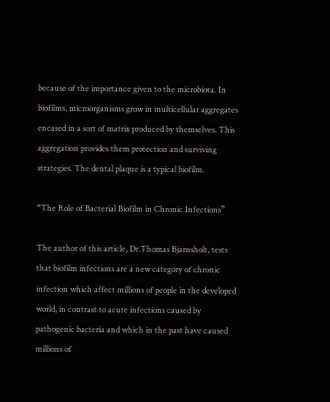because of the importance given to the microbiota. In biofilms, microorganisms grow in multicellular aggregates encased in a sort of matrix produced by themselves. This aggregation provides them protection and surviving strategies. The dental plaque is a typical biofilm.

“The Role of Bacterial Biofilm in Chronic Infections”

The author of this article, Dr.Thomas Bjarnsholt, tests that biofilm infections are a new category of chronic infection which affect millions of people in the developed world, in contrast to acute infections caused by pathogenic bacteria and which in the past have caused millions of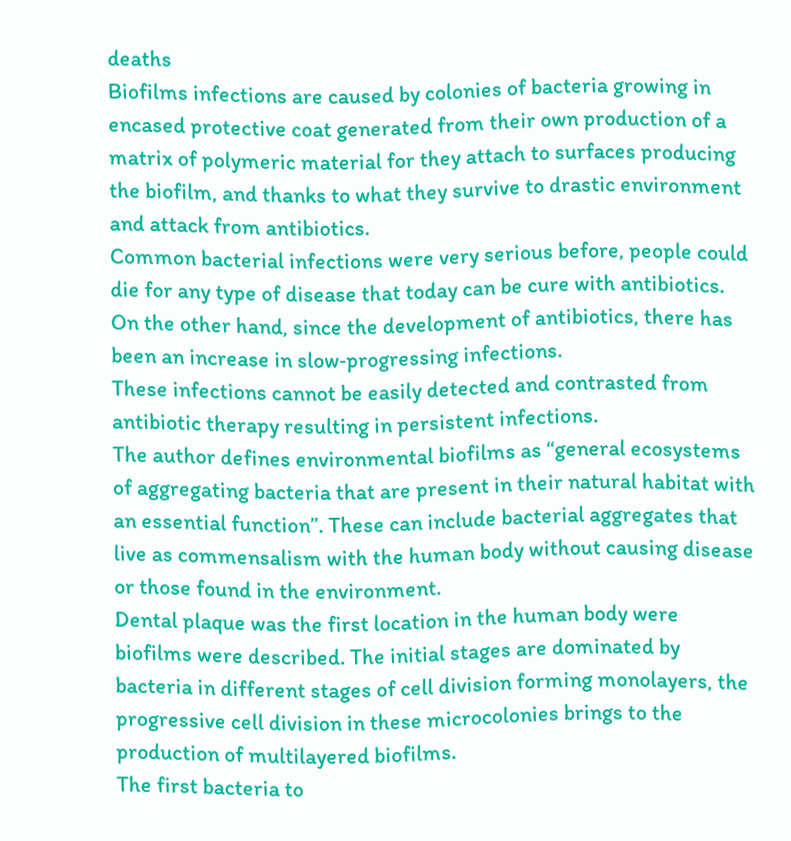deaths
Biofilms infections are caused by colonies of bacteria growing in encased protective coat generated from their own production of a matrix of polymeric material for they attach to surfaces producing the biofilm, and thanks to what they survive to drastic environment and attack from antibiotics.
Common bacterial infections were very serious before, people could die for any type of disease that today can be cure with antibiotics. On the other hand, since the development of antibiotics, there has been an increase in slow‐progressing infections.
These infections cannot be easily detected and contrasted from antibiotic therapy resulting in persistent infections.
The author defines environmental biofilms as “general ecosystems of aggregating bacteria that are present in their natural habitat with an essential function”. These can include bacterial aggregates that live as commensalism with the human body without causing disease or those found in the environment.
Dental plaque was the first location in the human body were biofilms were described. The initial stages are dominated by bacteria in different stages of cell division forming monolayers, the progressive cell division in these microcolonies brings to the production of multilayered biofilms.
The first bacteria to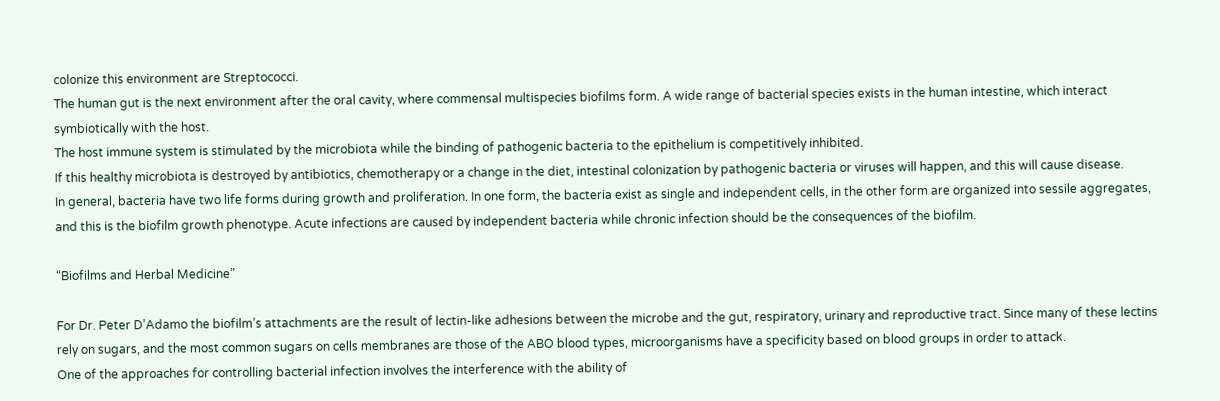colonize this environment are Streptococci.
The human gut is the next environment after the oral cavity, where commensal multispecies biofilms form. A wide range of bacterial species exists in the human intestine, which interact symbiotically with the host.
The host immune system is stimulated by the microbiota while the binding of pathogenic bacteria to the epithelium is competitively inhibited.
If this healthy microbiota is destroyed by antibiotics, chemotherapy or a change in the diet, intestinal colonization by pathogenic bacteria or viruses will happen, and this will cause disease.
In general, bacteria have two life forms during growth and proliferation. In one form, the bacteria exist as single and independent cells, in the other form are organized into sessile aggregates, and this is the biofilm growth phenotype. Acute infections are caused by independent bacteria while chronic infection should be the consequences of the biofilm.

“Biofilms and Herbal Medicine”

For Dr. Peter D’Adamo the biofilm’s attachments are the result of lectin-like adhesions between the microbe and the gut, respiratory, urinary and reproductive tract. Since many of these lectins rely on sugars, and the most common sugars on cells membranes are those of the ABO blood types, microorganisms have a specificity based on blood groups in order to attack.
One of the approaches for controlling bacterial infection involves the interference with the ability of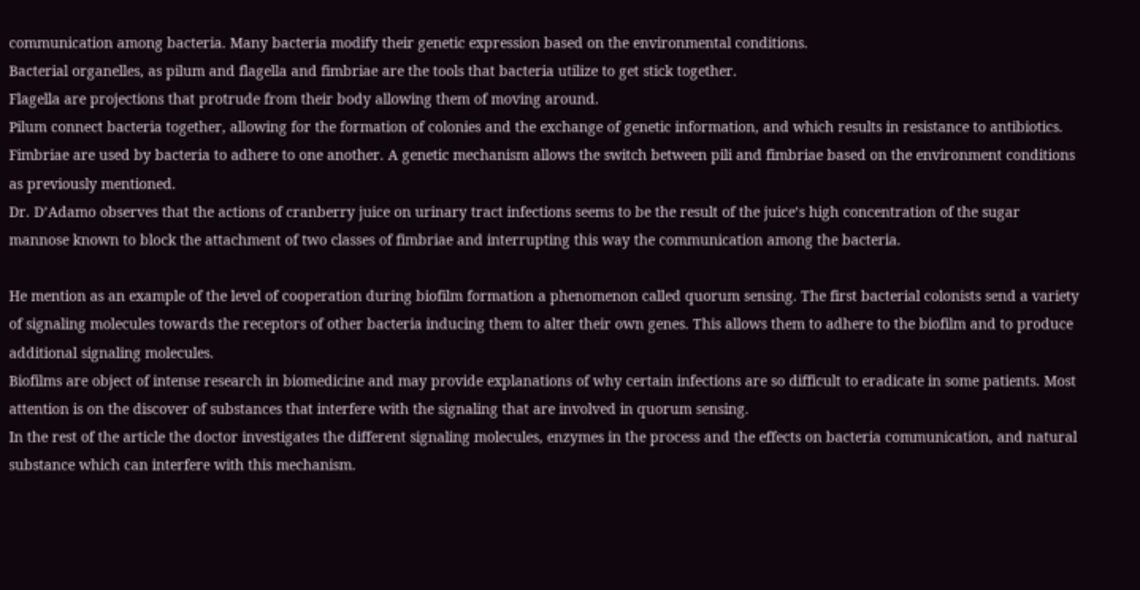communication among bacteria. Many bacteria modify their genetic expression based on the environmental conditions.
Bacterial organelles, as pilum and flagella and fimbriae are the tools that bacteria utilize to get stick together.
Flagella are projections that protrude from their body allowing them of moving around.
Pilum connect bacteria together, allowing for the formation of colonies and the exchange of genetic information, and which results in resistance to antibiotics. Fimbriae are used by bacteria to adhere to one another. A genetic mechanism allows the switch between pili and fimbriae based on the environment conditions as previously mentioned.
Dr. D’Adamo observes that the actions of cranberry juice on urinary tract infections seems to be the result of the juice’s high concentration of the sugar mannose known to block the attachment of two classes of fimbriae and interrupting this way the communication among the bacteria.

He mention as an example of the level of cooperation during biofilm formation a phenomenon called quorum sensing. The first bacterial colonists send a variety of signaling molecules towards the receptors of other bacteria inducing them to alter their own genes. This allows them to adhere to the biofilm and to produce additional signaling molecules.
Biofilms are object of intense research in biomedicine and may provide explanations of why certain infections are so difficult to eradicate in some patients. Most attention is on the discover of substances that interfere with the signaling that are involved in quorum sensing.
In the rest of the article the doctor investigates the different signaling molecules, enzymes in the process and the effects on bacteria communication, and natural substance which can interfere with this mechanism.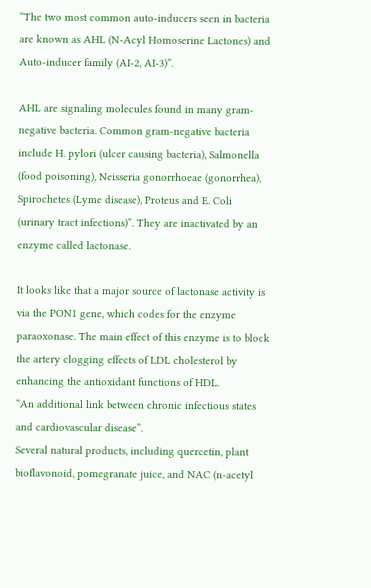“The two most common auto-inducers seen in bacteria are known as AHL (N-Acyl Homoserine Lactones) and Auto-inducer family (AI-2, AI-3)”.

AHL are signaling molecules found in many gram-negative bacteria. Common gram-negative bacteria include H. pylori (ulcer causing bacteria), Salmonella (food poisoning), Neisseria gonorrhoeae (gonorrhea), Spirochetes (Lyme disease), Proteus and E. Coli (urinary tract infections)”. They are inactivated by an enzyme called lactonase.

It looks like that a major source of lactonase activity is via the PON1 gene, which codes for the enzyme paraoxonase. The main effect of this enzyme is to block the artery clogging effects of LDL cholesterol by enhancing the antioxidant functions of HDL.
“An additional link between chronic infectious states and cardiovascular disease”.
Several natural products, including quercetin, plant bioflavonoid, pomegranate juice, and NAC (n-acetyl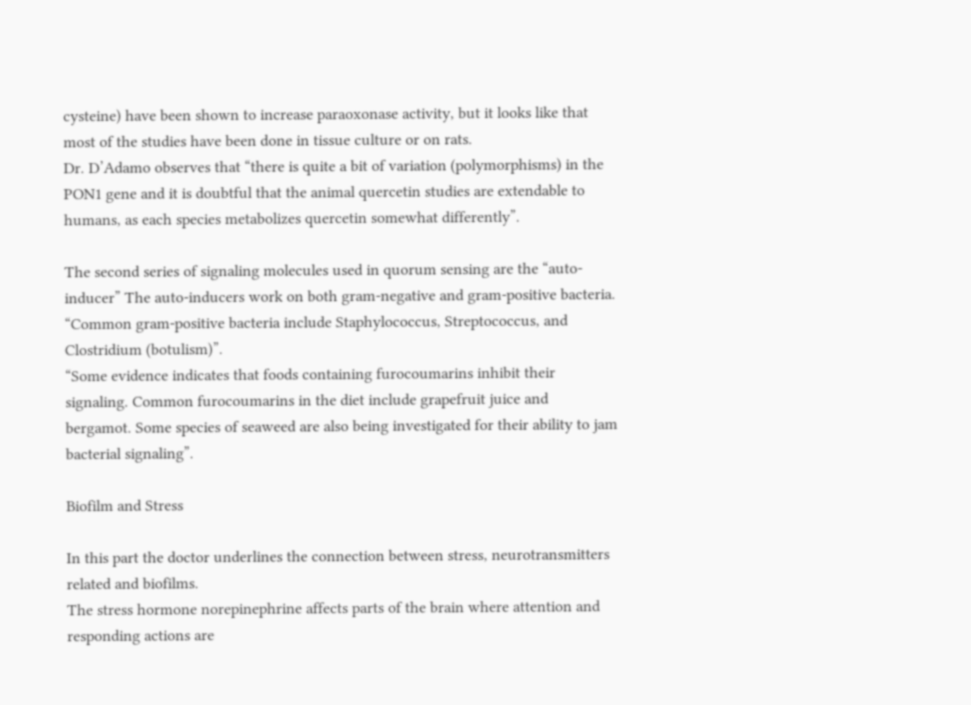cysteine) have been shown to increase paraoxonase activity, but it looks like that most of the studies have been done in tissue culture or on rats.
Dr. D’Adamo observes that “there is quite a bit of variation (polymorphisms) in the PON1 gene and it is doubtful that the animal quercetin studies are extendable to humans, as each species metabolizes quercetin somewhat differently”.

The second series of signaling molecules used in quorum sensing are the “auto-inducer” The auto-inducers work on both gram-negative and gram-positive bacteria. “Common gram-positive bacteria include Staphylococcus, Streptococcus, and Clostridium (botulism)”.
“Some evidence indicates that foods containing furocoumarins inhibit their signaling. Common furocoumarins in the diet include grapefruit juice and bergamot. Some species of seaweed are also being investigated for their ability to jam bacterial signaling”.

Biofilm and Stress

In this part the doctor underlines the connection between stress, neurotransmitters related and biofilms.
The stress hormone norepinephrine affects parts of the brain where attention and responding actions are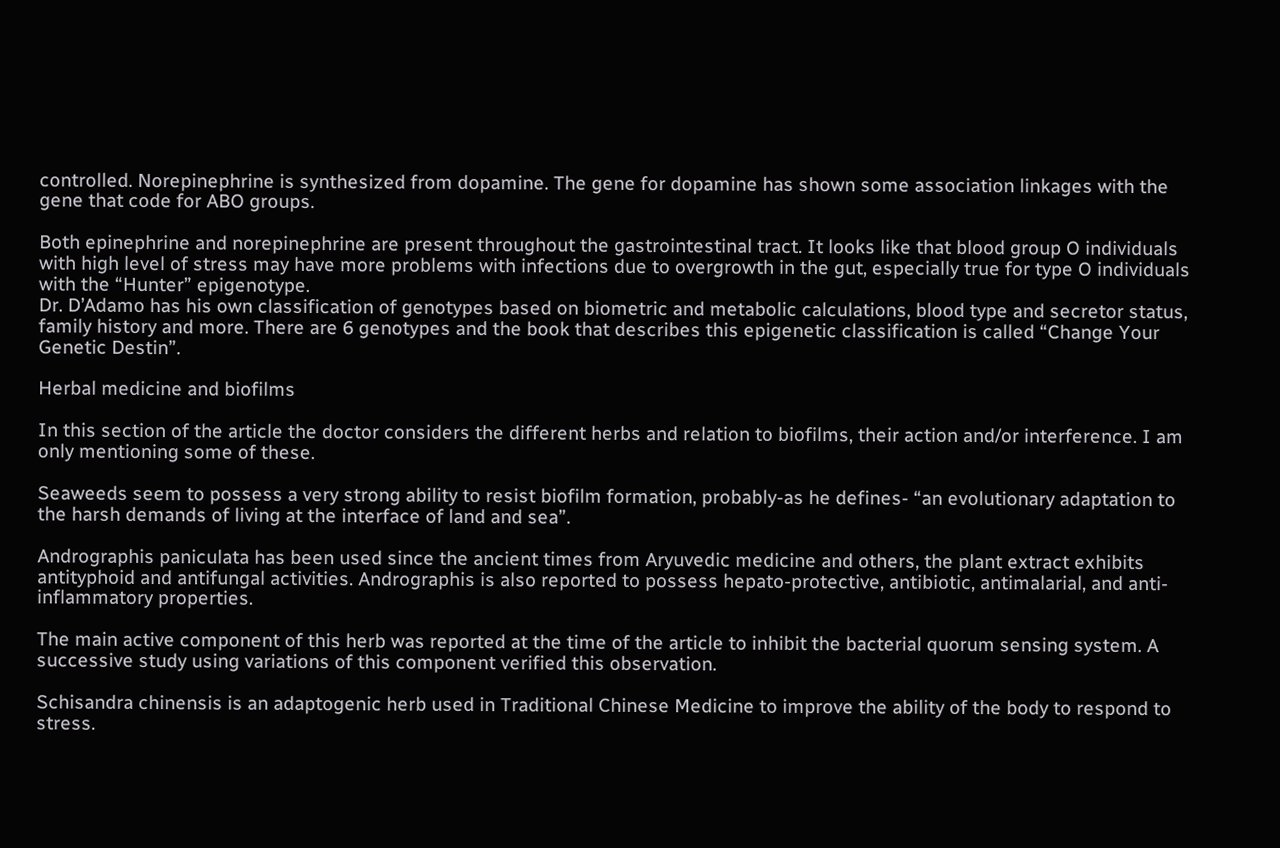controlled. Norepinephrine is synthesized from dopamine. The gene for dopamine has shown some association linkages with the gene that code for ABO groups.

Both epinephrine and norepinephrine are present throughout the gastrointestinal tract. It looks like that blood group O individuals with high level of stress may have more problems with infections due to overgrowth in the gut, especially true for type O individuals with the “Hunter” epigenotype.
Dr. D’Adamo has his own classification of genotypes based on biometric and metabolic calculations, blood type and secretor status, family history and more. There are 6 genotypes and the book that describes this epigenetic classification is called “Change Your Genetic Destin”.

Herbal medicine and biofilms

In this section of the article the doctor considers the different herbs and relation to biofilms, their action and/or interference. I am only mentioning some of these.

Seaweeds seem to possess a very strong ability to resist biofilm formation, probably-as he defines- “an evolutionary adaptation to the harsh demands of living at the interface of land and sea”.

Andrographis paniculata has been used since the ancient times from Aryuvedic medicine and others, the plant extract exhibits antityphoid and antifungal activities. Andrographis is also reported to possess hepato-protective, antibiotic, antimalarial, and anti-inflammatory properties.

The main active component of this herb was reported at the time of the article to inhibit the bacterial quorum sensing system. A successive study using variations of this component verified this observation.

Schisandra chinensis is an adaptogenic herb used in Traditional Chinese Medicine to improve the ability of the body to respond to stress.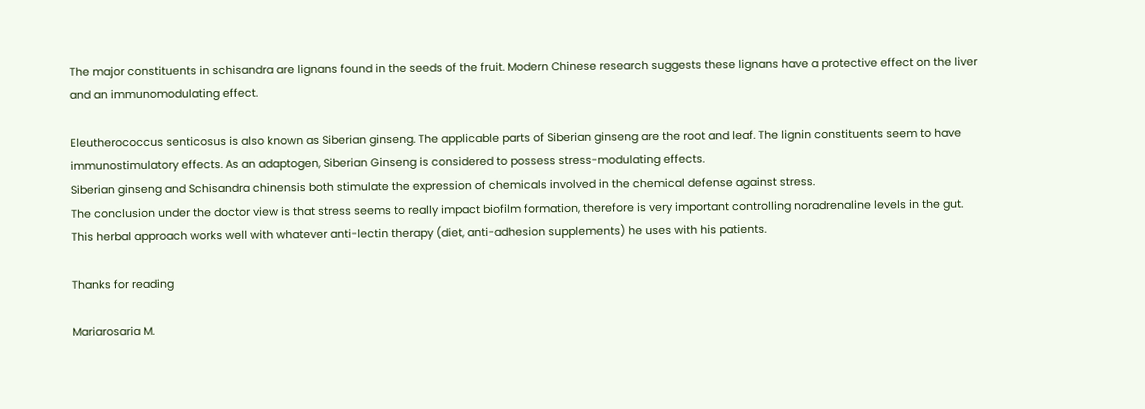The major constituents in schisandra are lignans found in the seeds of the fruit. Modern Chinese research suggests these lignans have a protective effect on the liver and an immunomodulating effect.

Eleutherococcus senticosus is also known as Siberian ginseng. The applicable parts of Siberian ginseng are the root and leaf. The lignin constituents seem to have immunostimulatory effects. As an adaptogen, Siberian Ginseng is considered to possess stress-modulating effects.
Siberian ginseng and Schisandra chinensis both stimulate the expression of chemicals involved in the chemical defense against stress.
The conclusion under the doctor view is that stress seems to really impact biofilm formation, therefore is very important controlling noradrenaline levels in the gut.
This herbal approach works well with whatever anti-lectin therapy (diet, anti-adhesion supplements) he uses with his patients.

Thanks for reading

Mariarosaria M.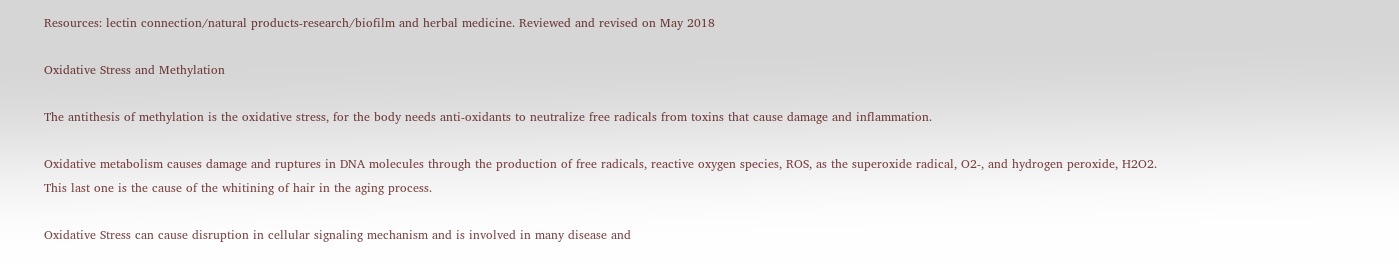Resources: lectin connection/natural products-research/biofilm and herbal medicine. Reviewed and revised on May 2018

Oxidative Stress and Methylation

The antithesis of methylation is the oxidative stress, for the body needs anti-oxidants to neutralize free radicals from toxins that cause damage and inflammation.

Oxidative metabolism causes damage and ruptures in DNA molecules through the production of free radicals, reactive oxygen species, ROS, as the superoxide radical, O2-, and hydrogen peroxide, H2O2. This last one is the cause of the whitining of hair in the aging process.

Oxidative Stress can cause disruption in cellular signaling mechanism and is involved in many disease and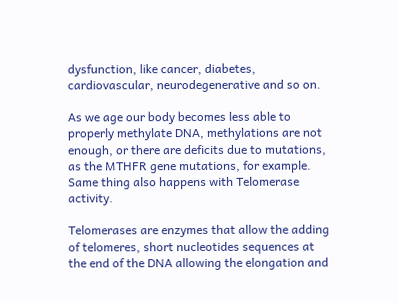dysfunction, like cancer, diabetes, cardiovascular, neurodegenerative and so on.

As we age our body becomes less able to properly methylate DNA, methylations are not enough, or there are deficits due to mutations, as the MTHFR gene mutations, for example. Same thing also happens with Telomerase activity.

Telomerases are enzymes that allow the adding of telomeres, short nucleotides sequences at the end of the DNA allowing the elongation and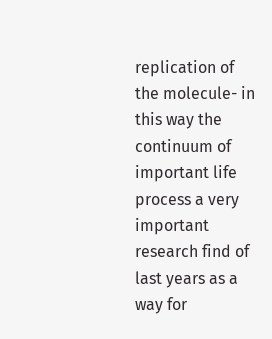replication of the molecule- in this way the continuum of important life process a very important research find of last years as a way for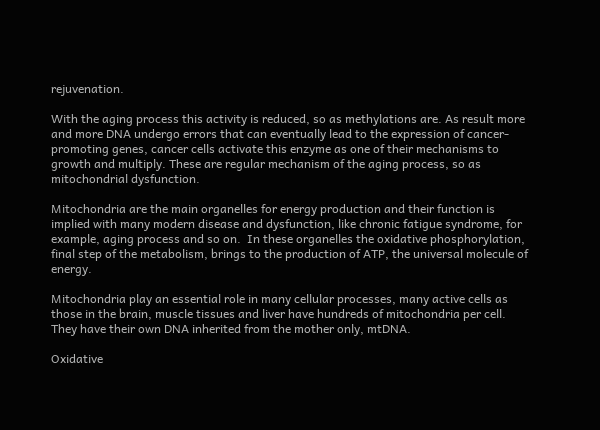rejuvenation.

With the aging process this activity is reduced, so as methylations are. As result more and more DNA undergo errors that can eventually lead to the expression of cancer-promoting genes, cancer cells activate this enzyme as one of their mechanisms to growth and multiply. These are regular mechanism of the aging process, so as mitochondrial dysfunction.

Mitochondria are the main organelles for energy production and their function is implied with many modern disease and dysfunction, like chronic fatigue syndrome, for example, aging process and so on.  In these organelles the oxidative phosphorylation, final step of the metabolism, brings to the production of ATP, the universal molecule of energy.

Mitochondria play an essential role in many cellular processes, many active cells as those in the brain, muscle tissues and liver have hundreds of mitochondria per cell. They have their own DNA inherited from the mother only, mtDNA.

Oxidative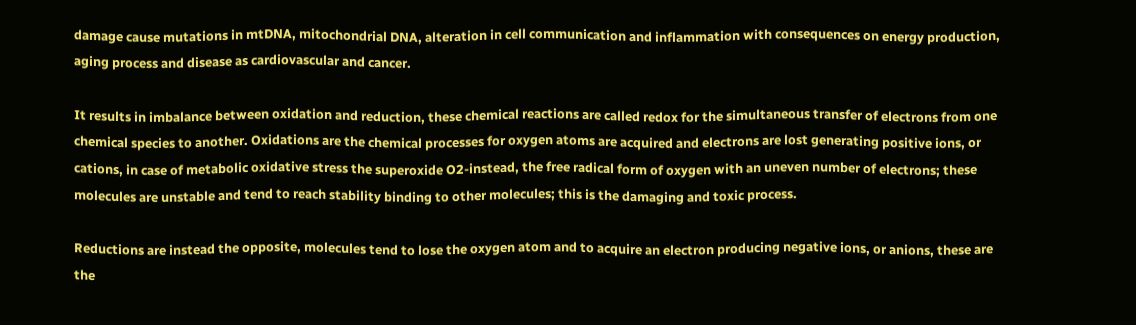damage cause mutations in mtDNA, mitochondrial DNA, alteration in cell communication and inflammation with consequences on energy production, aging process and disease as cardiovascular and cancer.

It results in imbalance between oxidation and reduction, these chemical reactions are called redox for the simultaneous transfer of electrons from one chemical species to another. Oxidations are the chemical processes for oxygen atoms are acquired and electrons are lost generating positive ions, or cations, in case of metabolic oxidative stress the superoxide O2-instead, the free radical form of oxygen with an uneven number of electrons; these molecules are unstable and tend to reach stability binding to other molecules; this is the damaging and toxic process.

Reductions are instead the opposite, molecules tend to lose the oxygen atom and to acquire an electron producing negative ions, or anions, these are the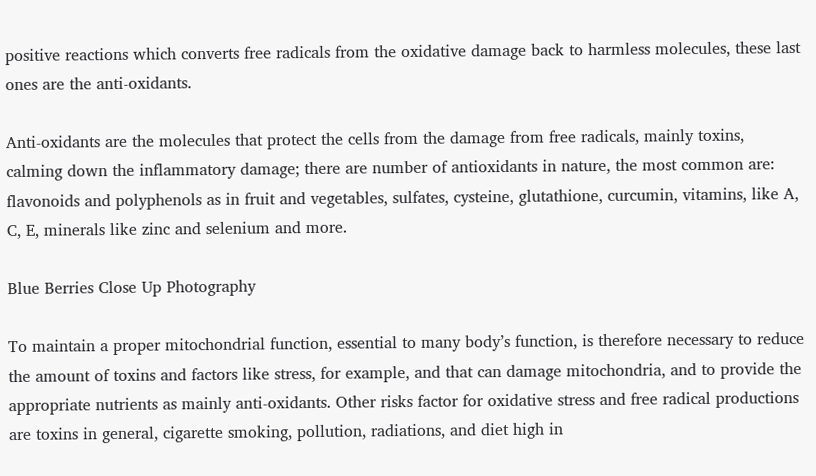positive reactions which converts free radicals from the oxidative damage back to harmless molecules, these last ones are the anti-oxidants.

Anti-oxidants are the molecules that protect the cells from the damage from free radicals, mainly toxins, calming down the inflammatory damage; there are number of antioxidants in nature, the most common are: flavonoids and polyphenols as in fruit and vegetables, sulfates, cysteine, glutathione, curcumin, vitamins, like A, C, E, minerals like zinc and selenium and more.

Blue Berries Close Up Photography

To maintain a proper mitochondrial function, essential to many body’s function, is therefore necessary to reduce the amount of toxins and factors like stress, for example, and that can damage mitochondria, and to provide the appropriate nutrients as mainly anti-oxidants. Other risks factor for oxidative stress and free radical productions are toxins in general, cigarette smoking, pollution, radiations, and diet high in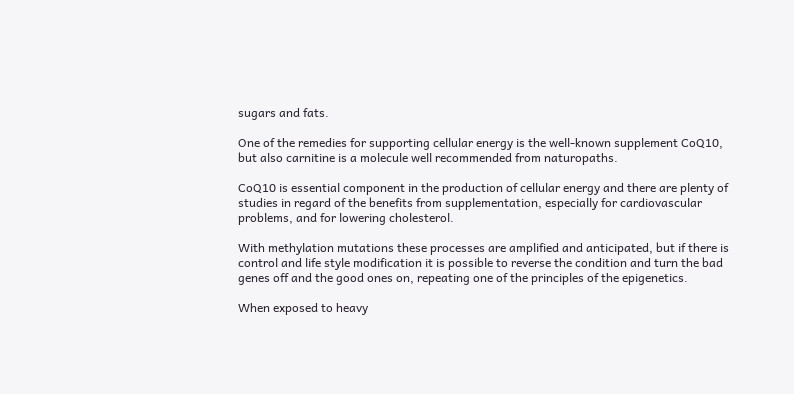sugars and fats.

One of the remedies for supporting cellular energy is the well-known supplement CoQ10, but also carnitine is a molecule well recommended from naturopaths.

CoQ10 is essential component in the production of cellular energy and there are plenty of studies in regard of the benefits from supplementation, especially for cardiovascular problems, and for lowering cholesterol.

With methylation mutations these processes are amplified and anticipated, but if there is control and life style modification it is possible to reverse the condition and turn the bad genes off and the good ones on, repeating one of the principles of the epigenetics.

When exposed to heavy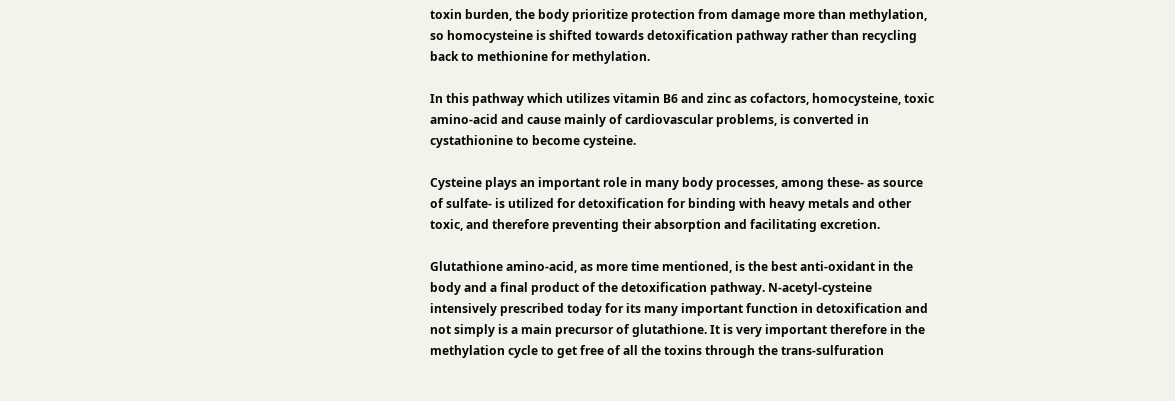toxin burden, the body prioritize protection from damage more than methylation, so homocysteine is shifted towards detoxification pathway rather than recycling back to methionine for methylation.

In this pathway which utilizes vitamin B6 and zinc as cofactors, homocysteine, toxic amino-acid and cause mainly of cardiovascular problems, is converted in cystathionine to become cysteine.

Cysteine plays an important role in many body processes, among these- as source of sulfate- is utilized for detoxification for binding with heavy metals and other toxic, and therefore preventing their absorption and facilitating excretion.

Glutathione amino-acid, as more time mentioned, is the best anti-oxidant in the body and a final product of the detoxification pathway. N-acetyl-cysteine intensively prescribed today for its many important function in detoxification and not simply is a main precursor of glutathione. It is very important therefore in the methylation cycle to get free of all the toxins through the trans-sulfuration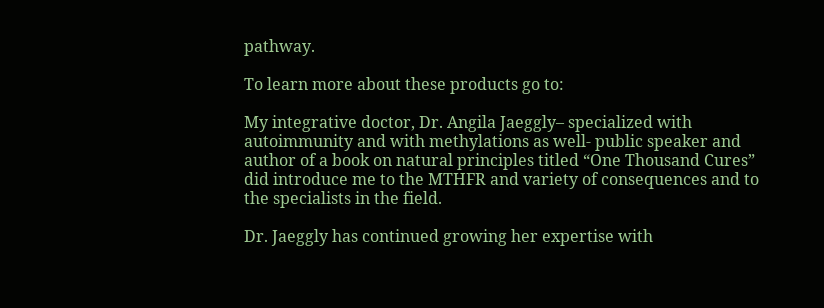pathway.

To learn more about these products go to:

My integrative doctor, Dr. Angila Jaeggly– specialized with autoimmunity and with methylations as well- public speaker and author of a book on natural principles titled “One Thousand Cures” did introduce me to the MTHFR and variety of consequences and to the specialists in the field.

Dr. Jaeggly has continued growing her expertise with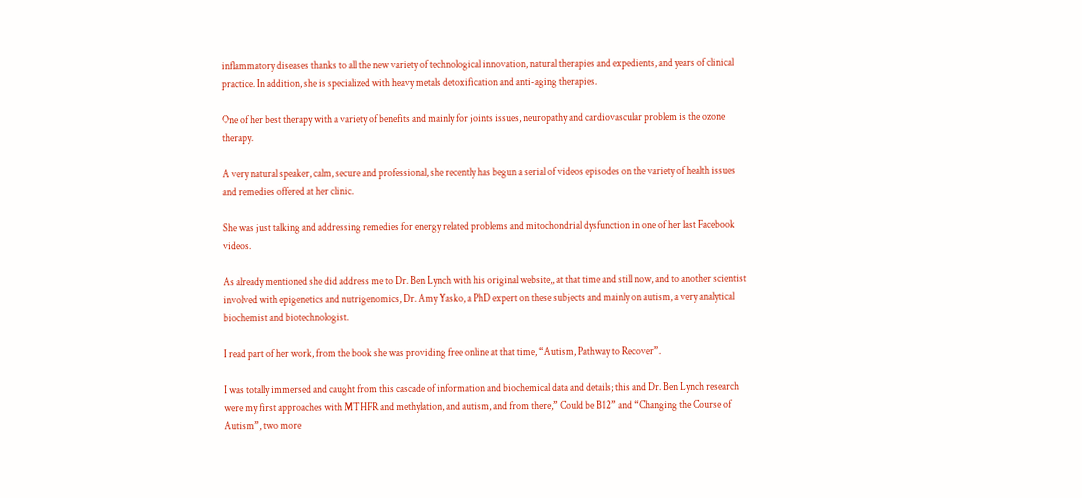inflammatory diseases thanks to all the new variety of technological innovation, natural therapies and expedients, and years of clinical practice. In addition, she is specialized with heavy metals detoxification and anti-aging therapies.

One of her best therapy with a variety of benefits and mainly for joints issues, neuropathy and cardiovascular problem is the ozone therapy.

A very natural speaker, calm, secure and professional, she recently has begun a serial of videos episodes on the variety of health issues and remedies offered at her clinic.

She was just talking and addressing remedies for energy related problems and mitochondrial dysfunction in one of her last Facebook videos.

As already mentioned she did address me to Dr. Ben Lynch with his original website,, at that time and still now, and to another scientist involved with epigenetics and nutrigenomics, Dr. Amy Yasko, a PhD expert on these subjects and mainly on autism, a very analytical biochemist and biotechnologist.

I read part of her work, from the book she was providing free online at that time, “Autism, Pathway to Recover”.

I was totally immersed and caught from this cascade of information and biochemical data and details; this and Dr. Ben Lynch research were my first approaches with MTHFR and methylation, and autism, and from there,” Could be B12” and “Changing the Course of Autism”, two more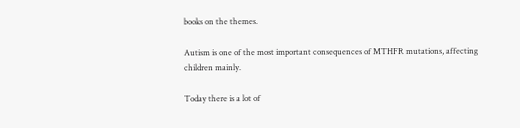books on the themes.

Autism is one of the most important consequences of MTHFR mutations, affecting children mainly.

Today there is a lot of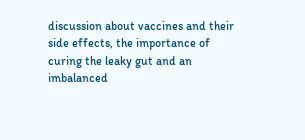discussion about vaccines and their side effects, the importance of curing the leaky gut and an imbalanced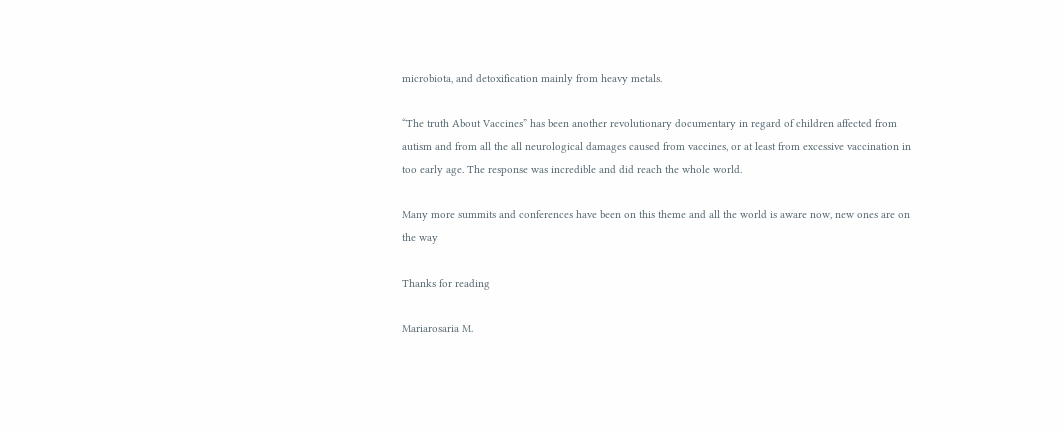microbiota, and detoxification mainly from heavy metals.

“The truth About Vaccines” has been another revolutionary documentary in regard of children affected from autism and from all the all neurological damages caused from vaccines, or at least from excessive vaccination in too early age. The response was incredible and did reach the whole world.

Many more summits and conferences have been on this theme and all the world is aware now, new ones are on the way

Thanks for reading

Mariarosaria M.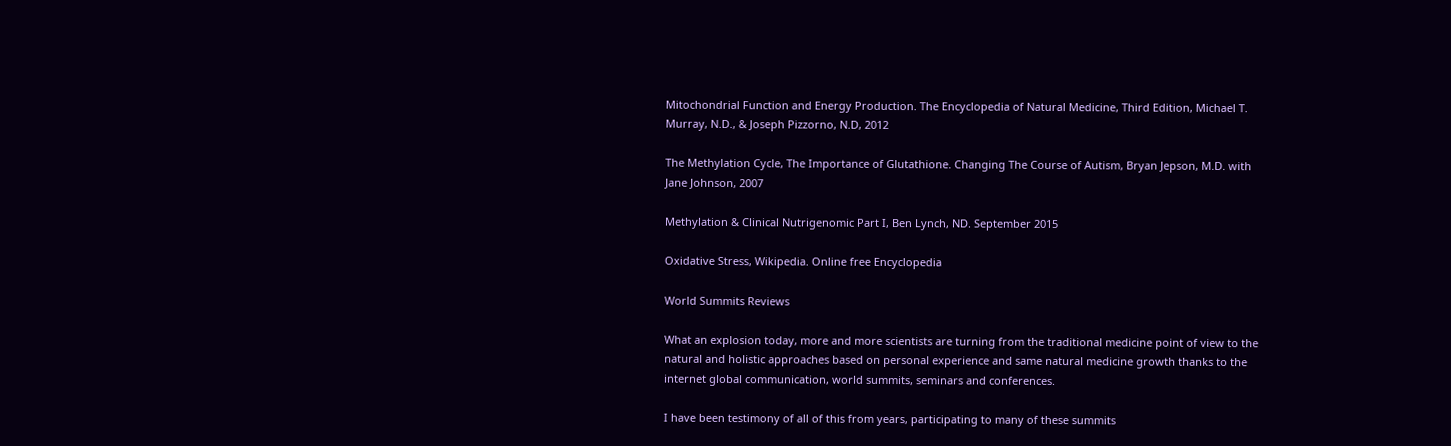Mitochondrial Function and Energy Production. The Encyclopedia of Natural Medicine, Third Edition, Michael T. Murray, N.D., & Joseph Pizzorno, N.D, 2012

The Methylation Cycle, The Importance of Glutathione. Changing The Course of Autism, Bryan Jepson, M.D. with Jane Johnson, 2007

Methylation & Clinical Nutrigenomic Part I, Ben Lynch, ND. September 2015

Oxidative Stress, Wikipedia. Online free Encyclopedia

World Summits Reviews

What an explosion today, more and more scientists are turning from the traditional medicine point of view to the natural and holistic approaches based on personal experience and same natural medicine growth thanks to the internet global communication, world summits, seminars and conferences.

I have been testimony of all of this from years, participating to many of these summits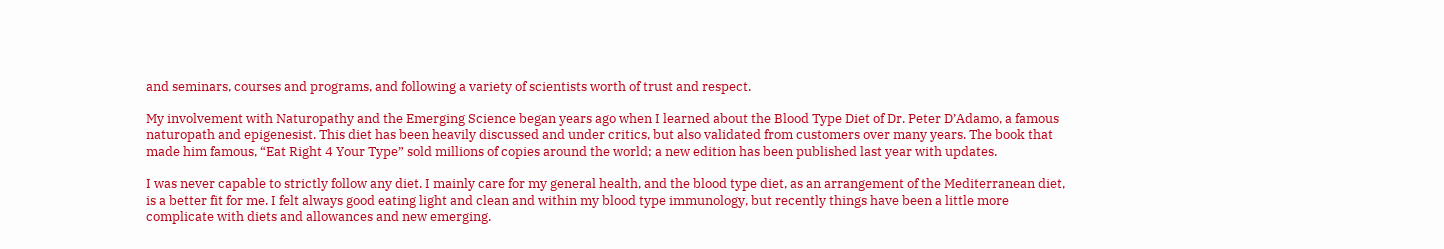and seminars, courses and programs, and following a variety of scientists worth of trust and respect.

My involvement with Naturopathy and the Emerging Science began years ago when I learned about the Blood Type Diet of Dr. Peter D’Adamo, a famous naturopath and epigenesist. This diet has been heavily discussed and under critics, but also validated from customers over many years. The book that made him famous, “Eat Right 4 Your Type” sold millions of copies around the world; a new edition has been published last year with updates.

I was never capable to strictly follow any diet. I mainly care for my general health, and the blood type diet, as an arrangement of the Mediterranean diet, is a better fit for me. I felt always good eating light and clean and within my blood type immunology, but recently things have been a little more complicate with diets and allowances and new emerging.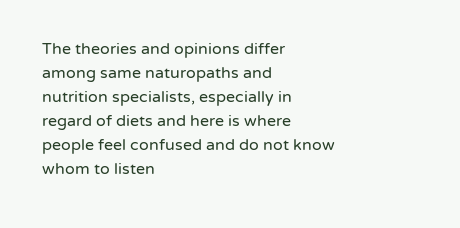The theories and opinions differ among same naturopaths and nutrition specialists, especially in regard of diets and here is where people feel confused and do not know whom to listen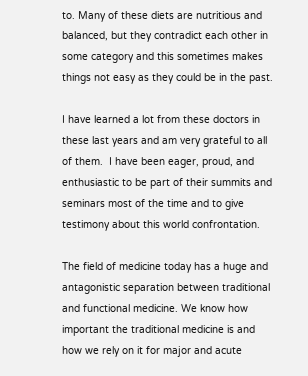to. Many of these diets are nutritious and balanced, but they contradict each other in some category and this sometimes makes things not easy as they could be in the past.

I have learned a lot from these doctors in these last years and am very grateful to all of them.  I have been eager, proud, and enthusiastic to be part of their summits and seminars most of the time and to give testimony about this world confrontation.

The field of medicine today has a huge and antagonistic separation between traditional and functional medicine. We know how important the traditional medicine is and how we rely on it for major and acute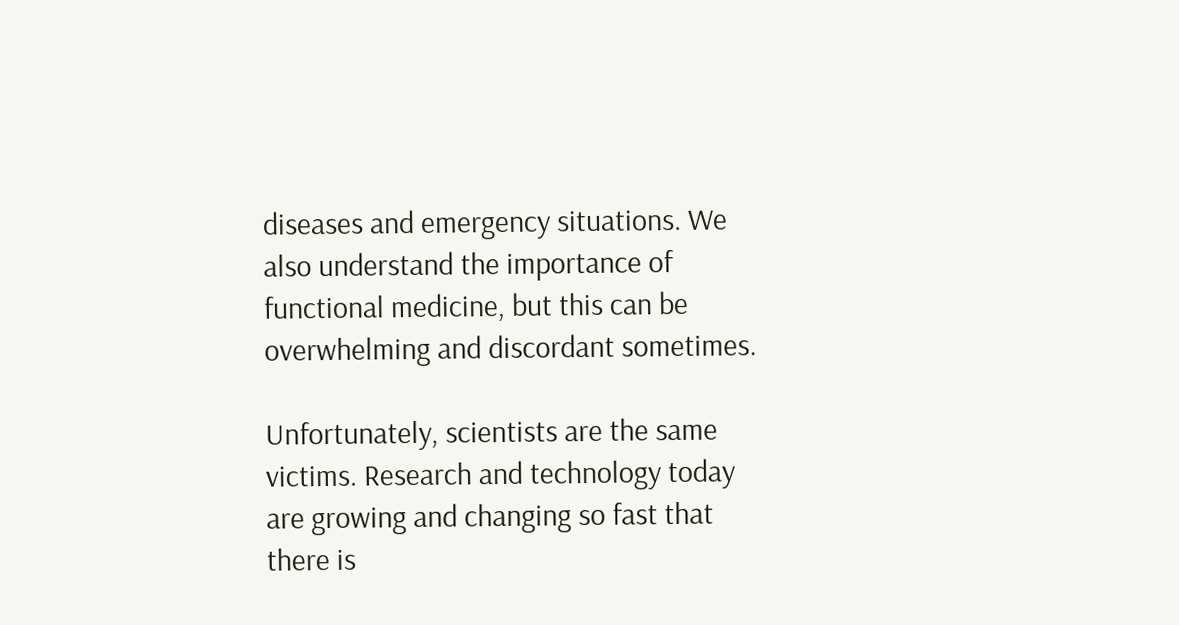diseases and emergency situations. We also understand the importance of functional medicine, but this can be overwhelming and discordant sometimes.

Unfortunately, scientists are the same victims. Research and technology today are growing and changing so fast that there is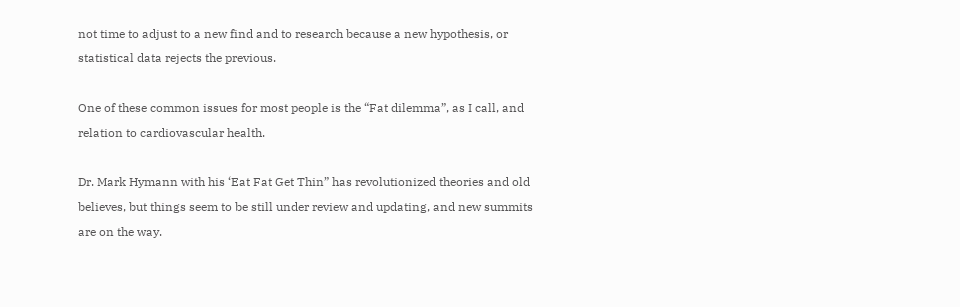not time to adjust to a new find and to research because a new hypothesis, or statistical data rejects the previous.

One of these common issues for most people is the “Fat dilemma”, as I call, and relation to cardiovascular health.

Dr. Mark Hymann with his ‘Eat Fat Get Thin” has revolutionized theories and old believes, but things seem to be still under review and updating, and new summits are on the way.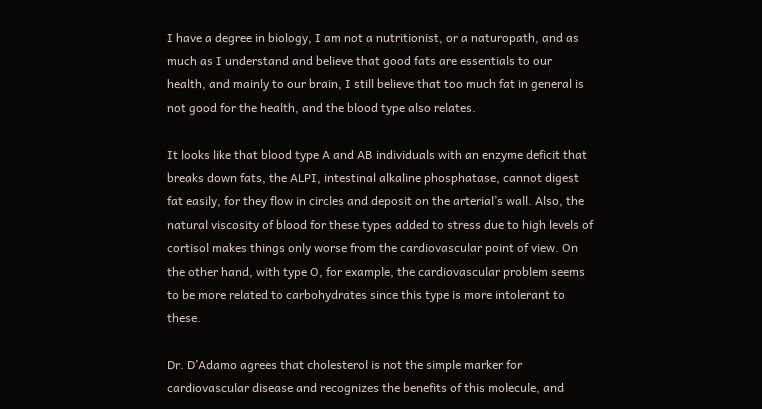I have a degree in biology, I am not a nutritionist, or a naturopath, and as much as I understand and believe that good fats are essentials to our health, and mainly to our brain, I still believe that too much fat in general is not good for the health, and the blood type also relates.

It looks like that blood type A and AB individuals with an enzyme deficit that breaks down fats, the ALPI, intestinal alkaline phosphatase, cannot digest fat easily, for they flow in circles and deposit on the arterial’s wall. Also, the natural viscosity of blood for these types added to stress due to high levels of cortisol makes things only worse from the cardiovascular point of view. On the other hand, with type O, for example, the cardiovascular problem seems to be more related to carbohydrates since this type is more intolerant to these.

Dr. D’Adamo agrees that cholesterol is not the simple marker for cardiovascular disease and recognizes the benefits of this molecule, and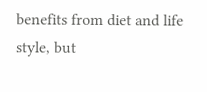benefits from diet and life style, but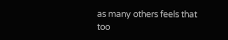as many others feels that too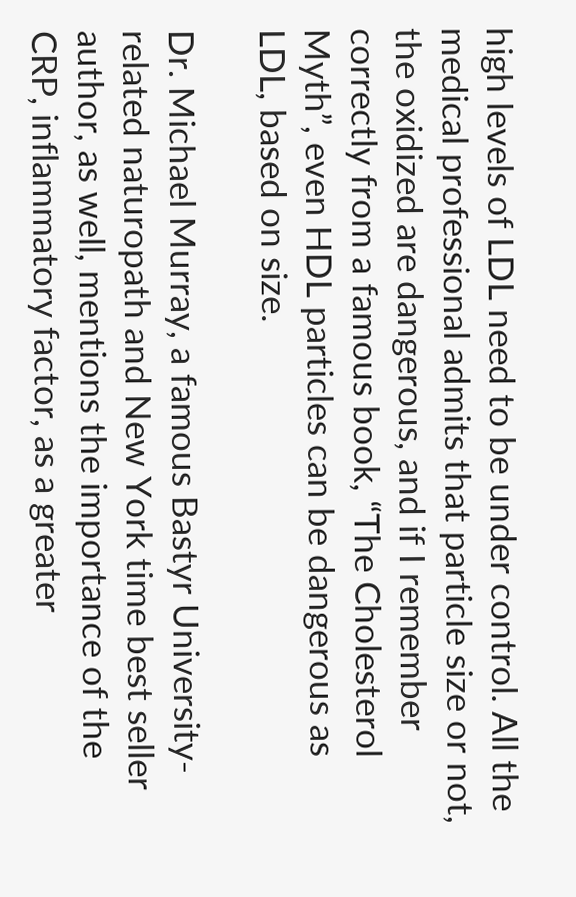high levels of LDL need to be under control. All the medical professional admits that particle size or not, the oxidized are dangerous, and if I remember correctly from a famous book, “The Cholesterol Myth”, even HDL particles can be dangerous as LDL, based on size.

Dr. Michael Murray, a famous Bastyr University-related naturopath and New York time best seller author, as well, mentions the importance of the CRP, inflammatory factor, as a greater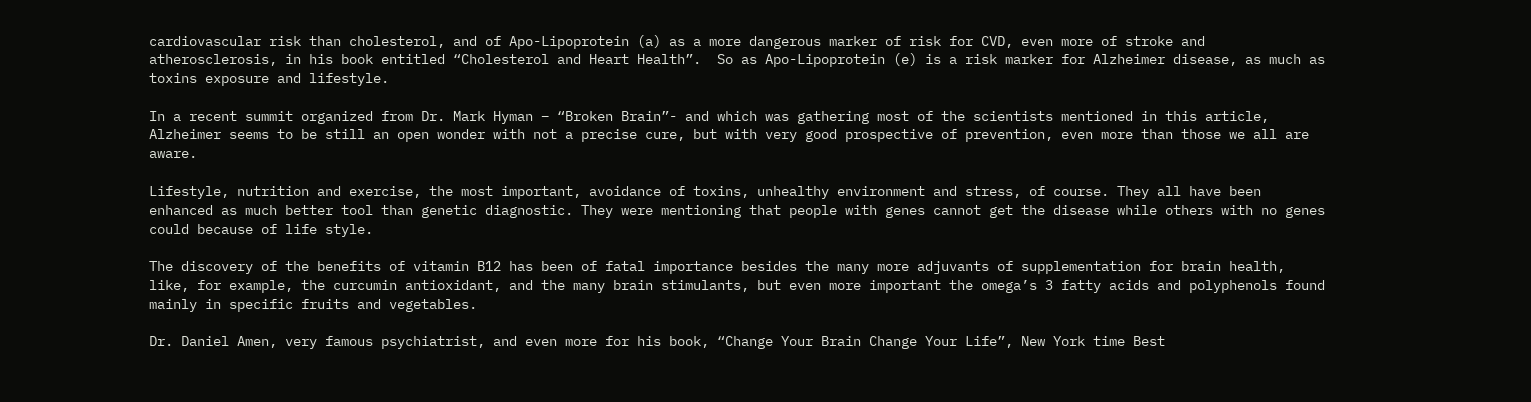cardiovascular risk than cholesterol, and of Apo-Lipoprotein (a) as a more dangerous marker of risk for CVD, even more of stroke and atherosclerosis, in his book entitled “Cholesterol and Heart Health”.  So as Apo-Lipoprotein (e) is a risk marker for Alzheimer disease, as much as toxins exposure and lifestyle.

In a recent summit organized from Dr. Mark Hyman – “Broken Brain”- and which was gathering most of the scientists mentioned in this article, Alzheimer seems to be still an open wonder with not a precise cure, but with very good prospective of prevention, even more than those we all are aware.

Lifestyle, nutrition and exercise, the most important, avoidance of toxins, unhealthy environment and stress, of course. They all have been enhanced as much better tool than genetic diagnostic. They were mentioning that people with genes cannot get the disease while others with no genes could because of life style.

The discovery of the benefits of vitamin B12 has been of fatal importance besides the many more adjuvants of supplementation for brain health, like, for example, the curcumin antioxidant, and the many brain stimulants, but even more important the omega’s 3 fatty acids and polyphenols found mainly in specific fruits and vegetables.

Dr. Daniel Amen, very famous psychiatrist, and even more for his book, “Change Your Brain Change Your Life”, New York time Best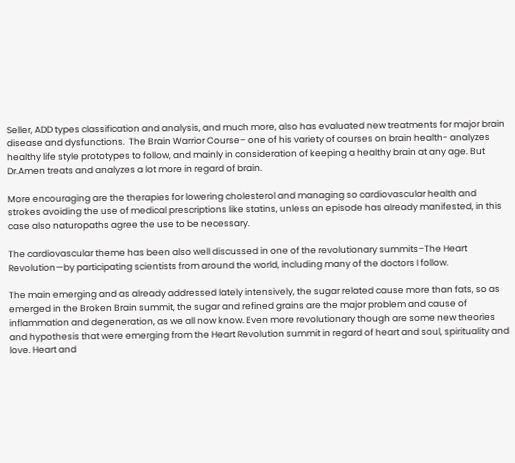Seller, ADD types classification and analysis, and much more, also has evaluated new treatments for major brain disease and dysfunctions.  The Brain Warrior Course– one of his variety of courses on brain health- analyzes healthy life style prototypes to follow, and mainly in consideration of keeping a healthy brain at any age. But Dr.Amen treats and analyzes a lot more in regard of brain.

More encouraging are the therapies for lowering cholesterol and managing so cardiovascular health and strokes avoiding the use of medical prescriptions like statins, unless an episode has already manifested, in this case also naturopaths agree the use to be necessary.

The cardiovascular theme has been also well discussed in one of the revolutionary summits–The Heart Revolution—by participating scientists from around the world, including many of the doctors I follow.

The main emerging and as already addressed lately intensively, the sugar related cause more than fats, so as emerged in the Broken Brain summit, the sugar and refined grains are the major problem and cause of inflammation and degeneration, as we all now know. Even more revolutionary though are some new theories and hypothesis that were emerging from the Heart Revolution summit in regard of heart and soul, spirituality and love. Heart and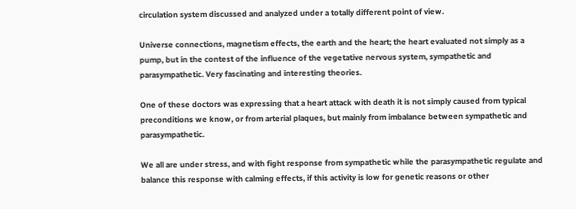circulation system discussed and analyzed under a totally different point of view.

Universe connections, magnetism effects, the earth and the heart; the heart evaluated not simply as a pump, but in the contest of the influence of the vegetative nervous system, sympathetic and parasympathetic. Very fascinating and interesting theories.

One of these doctors was expressing that a heart attack with death it is not simply caused from typical preconditions we know, or from arterial plaques, but mainly from imbalance between sympathetic and parasympathetic.

We all are under stress, and with fight response from sympathetic while the parasympathetic regulate and balance this response with calming effects, if this activity is low for genetic reasons or other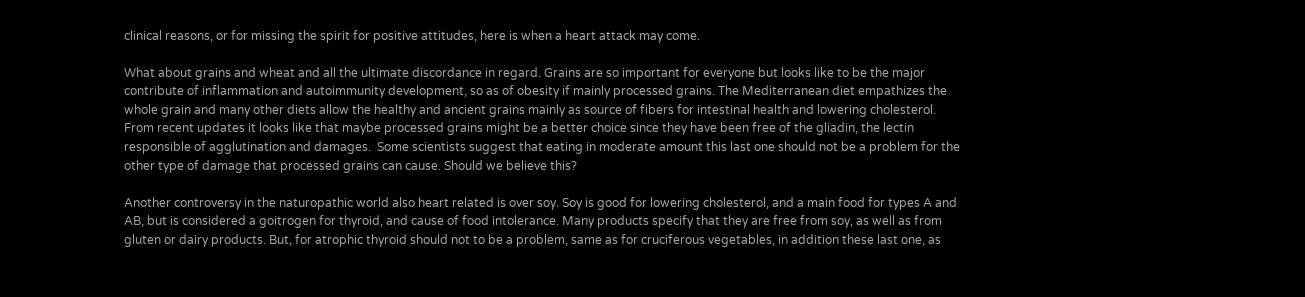clinical reasons, or for missing the spirit for positive attitudes, here is when a heart attack may come.

What about grains and wheat and all the ultimate discordance in regard. Grains are so important for everyone but looks like to be the major contribute of inflammation and autoimmunity development, so as of obesity if mainly processed grains. The Mediterranean diet empathizes the whole grain and many other diets allow the healthy and ancient grains mainly as source of fibers for intestinal health and lowering cholesterol. From recent updates it looks like that maybe processed grains might be a better choice since they have been free of the gliadin, the lectin responsible of agglutination and damages.  Some scientists suggest that eating in moderate amount this last one should not be a problem for the other type of damage that processed grains can cause. Should we believe this?

Another controversy in the naturopathic world also heart related is over soy. Soy is good for lowering cholesterol, and a main food for types A and AB, but is considered a goitrogen for thyroid, and cause of food intolerance. Many products specify that they are free from soy, as well as from gluten or dairy products. But, for atrophic thyroid should not to be a problem, same as for cruciferous vegetables, in addition these last one, as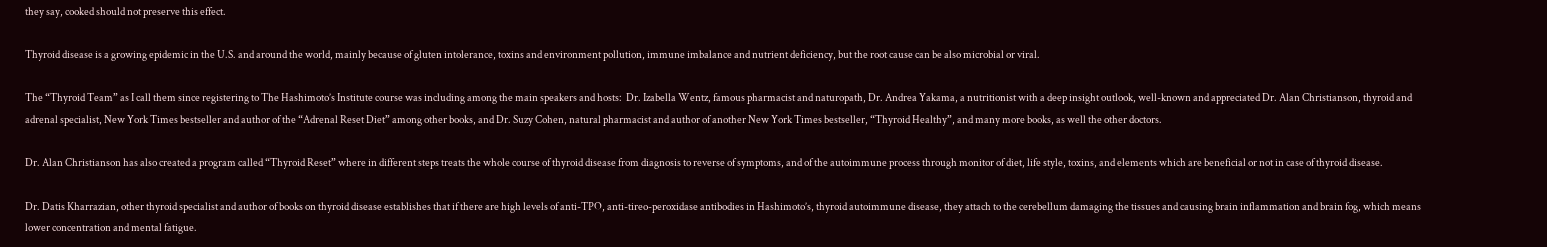they say, cooked should not preserve this effect.

Thyroid disease is a growing epidemic in the U.S. and around the world, mainly because of gluten intolerance, toxins and environment pollution, immune imbalance and nutrient deficiency, but the root cause can be also microbial or viral.

The “Thyroid Team” as I call them since registering to The Hashimoto’s Institute course was including among the main speakers and hosts:  Dr. Izabella Wentz, famous pharmacist and naturopath, Dr. Andrea Yakama, a nutritionist with a deep insight outlook, well-known and appreciated Dr. Alan Christianson, thyroid and adrenal specialist, New York Times bestseller and author of the “Adrenal Reset Diet” among other books, and Dr. Suzy Cohen, natural pharmacist and author of another New York Times bestseller, “Thyroid Healthy”, and many more books, as well the other doctors.

Dr. Alan Christianson has also created a program called “Thyroid Reset” where in different steps treats the whole course of thyroid disease from diagnosis to reverse of symptoms, and of the autoimmune process through monitor of diet, life style, toxins, and elements which are beneficial or not in case of thyroid disease.

Dr. Datis Kharrazian, other thyroid specialist and author of books on thyroid disease establishes that if there are high levels of anti-TPO, anti-tireo-peroxidase antibodies in Hashimoto’s, thyroid autoimmune disease, they attach to the cerebellum damaging the tissues and causing brain inflammation and brain fog, which means lower concentration and mental fatigue.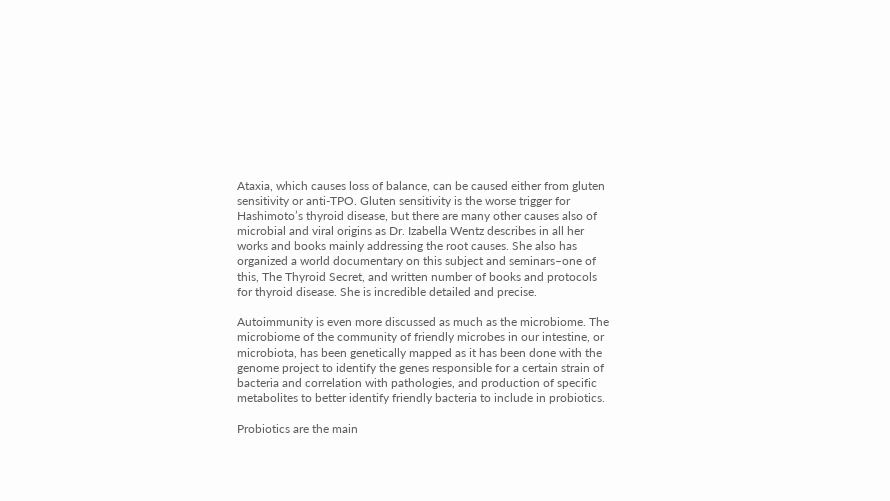Ataxia, which causes loss of balance, can be caused either from gluten sensitivity or anti-TPO. Gluten sensitivity is the worse trigger for Hashimoto’s thyroid disease, but there are many other causes also of microbial and viral origins as Dr. Izabella Wentz describes in all her works and books mainly addressing the root causes. She also has organized a world documentary on this subject and seminars–one of this, The Thyroid Secret, and written number of books and protocols for thyroid disease. She is incredible detailed and precise.

Autoimmunity is even more discussed as much as the microbiome. The microbiome of the community of friendly microbes in our intestine, or microbiota, has been genetically mapped as it has been done with the genome project to identify the genes responsible for a certain strain of bacteria and correlation with pathologies, and production of specific metabolites to better identify friendly bacteria to include in probiotics.

Probiotics are the main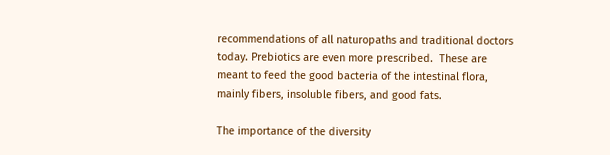recommendations of all naturopaths and traditional doctors today. Prebiotics are even more prescribed.  These are meant to feed the good bacteria of the intestinal flora, mainly fibers, insoluble fibers, and good fats.

The importance of the diversity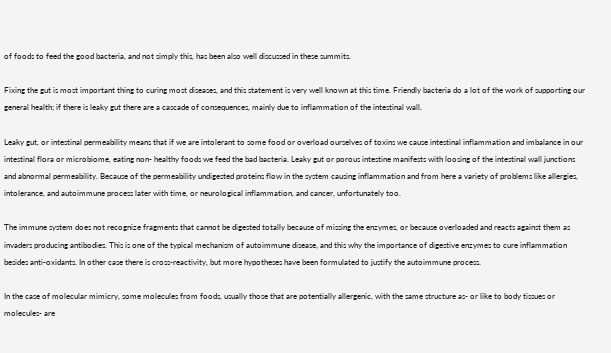of foods to feed the good bacteria, and not simply this, has been also well discussed in these summits.

Fixing the gut is most important thing to curing most diseases, and this statement is very well known at this time. Friendly bacteria do a lot of the work of supporting our general health; if there is leaky gut there are a cascade of consequences, mainly due to inflammation of the intestinal wall.

Leaky gut, or intestinal permeability means that if we are intolerant to some food or overload ourselves of toxins we cause intestinal inflammation and imbalance in our intestinal flora or microbiome, eating non- healthy foods we feed the bad bacteria. Leaky gut or porous intestine manifests with loosing of the intestinal wall junctions and abnormal permeability. Because of the permeability undigested proteins flow in the system causing inflammation and from here a variety of problems like allergies, intolerance, and autoimmune process later with time, or neurological inflammation, and cancer, unfortunately too.

The immune system does not recognize fragments that cannot be digested totally because of missing the enzymes, or because overloaded and reacts against them as invaders producing antibodies. This is one of the typical mechanism of autoimmune disease, and this why the importance of digestive enzymes to cure inflammation besides anti-oxidants. In other case there is cross-reactivity, but more hypotheses have been formulated to justify the autoimmune process.

In the case of molecular mimicry, some molecules from foods, usually those that are potentially allergenic, with the same structure as- or like to body tissues or molecules- are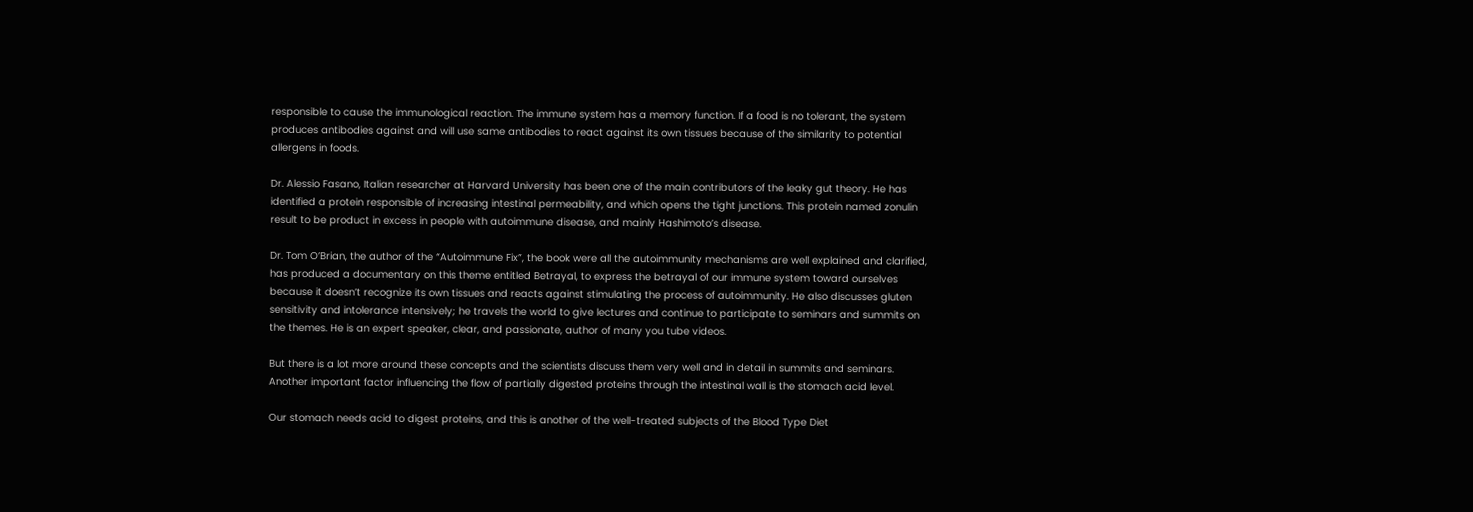responsible to cause the immunological reaction. The immune system has a memory function. If a food is no tolerant, the system produces antibodies against and will use same antibodies to react against its own tissues because of the similarity to potential allergens in foods.

Dr. Alessio Fasano, Italian researcher at Harvard University has been one of the main contributors of the leaky gut theory. He has identified a protein responsible of increasing intestinal permeability, and which opens the tight junctions. This protein named zonulin result to be product in excess in people with autoimmune disease, and mainly Hashimoto’s disease.

Dr. Tom O’Brian, the author of the “Autoimmune Fix”, the book were all the autoimmunity mechanisms are well explained and clarified, has produced a documentary on this theme entitled Betrayal, to express the betrayal of our immune system toward ourselves because it doesn’t recognize its own tissues and reacts against stimulating the process of autoimmunity. He also discusses gluten sensitivity and intolerance intensively; he travels the world to give lectures and continue to participate to seminars and summits on the themes. He is an expert speaker, clear, and passionate, author of many you tube videos.

But there is a lot more around these concepts and the scientists discuss them very well and in detail in summits and seminars. Another important factor influencing the flow of partially digested proteins through the intestinal wall is the stomach acid level.

Our stomach needs acid to digest proteins, and this is another of the well-treated subjects of the Blood Type Diet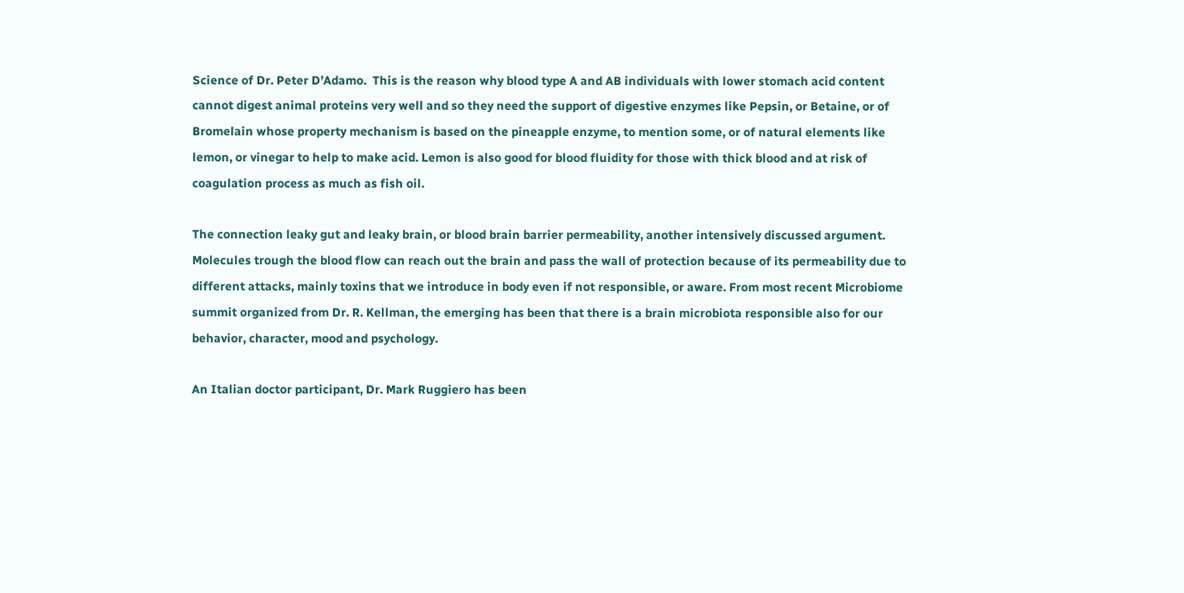Science of Dr. Peter D’Adamo.  This is the reason why blood type A and AB individuals with lower stomach acid content cannot digest animal proteins very well and so they need the support of digestive enzymes like Pepsin, or Betaine, or of Bromelain whose property mechanism is based on the pineapple enzyme, to mention some, or of natural elements like lemon, or vinegar to help to make acid. Lemon is also good for blood fluidity for those with thick blood and at risk of coagulation process as much as fish oil.

The connection leaky gut and leaky brain, or blood brain barrier permeability, another intensively discussed argument. Molecules trough the blood flow can reach out the brain and pass the wall of protection because of its permeability due to different attacks, mainly toxins that we introduce in body even if not responsible, or aware. From most recent Microbiome summit organized from Dr. R. Kellman, the emerging has been that there is a brain microbiota responsible also for our behavior, character, mood and psychology.

An Italian doctor participant, Dr. Mark Ruggiero has been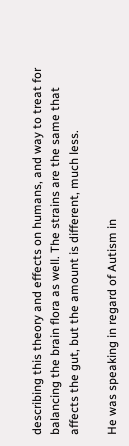describing this theory and effects on humans, and way to treat for balancing the brain flora as well. The strains are the same that affects the gut, but the amount is different, much less.

He was speaking in regard of Autism in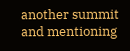another summit and mentioning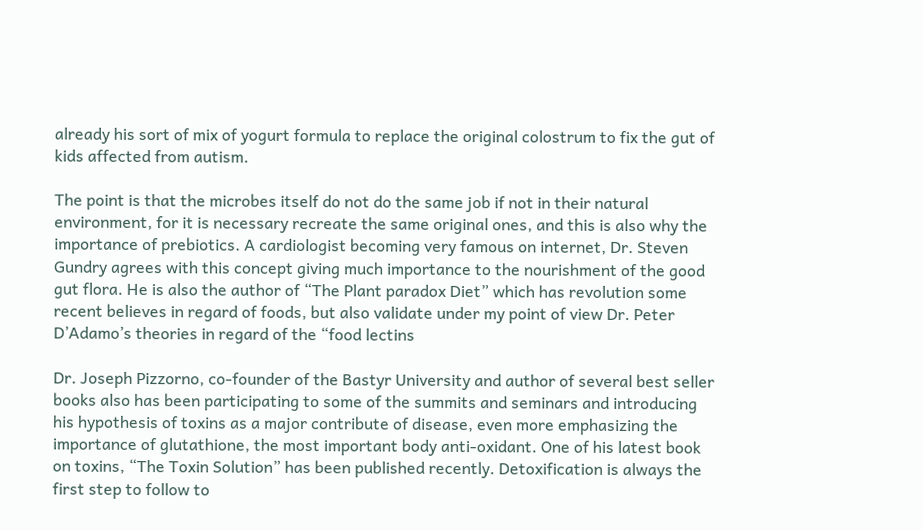already his sort of mix of yogurt formula to replace the original colostrum to fix the gut of kids affected from autism.

The point is that the microbes itself do not do the same job if not in their natural environment, for it is necessary recreate the same original ones, and this is also why the importance of prebiotics. A cardiologist becoming very famous on internet, Dr. Steven Gundry agrees with this concept giving much importance to the nourishment of the good gut flora. He is also the author of “The Plant paradox Diet” which has revolution some recent believes in regard of foods, but also validate under my point of view Dr. Peter D’Adamo’s theories in regard of the “food lectins

Dr. Joseph Pizzorno, co-founder of the Bastyr University and author of several best seller books also has been participating to some of the summits and seminars and introducing his hypothesis of toxins as a major contribute of disease, even more emphasizing the importance of glutathione, the most important body anti-oxidant. One of his latest book on toxins, “The Toxin Solution” has been published recently. Detoxification is always the first step to follow to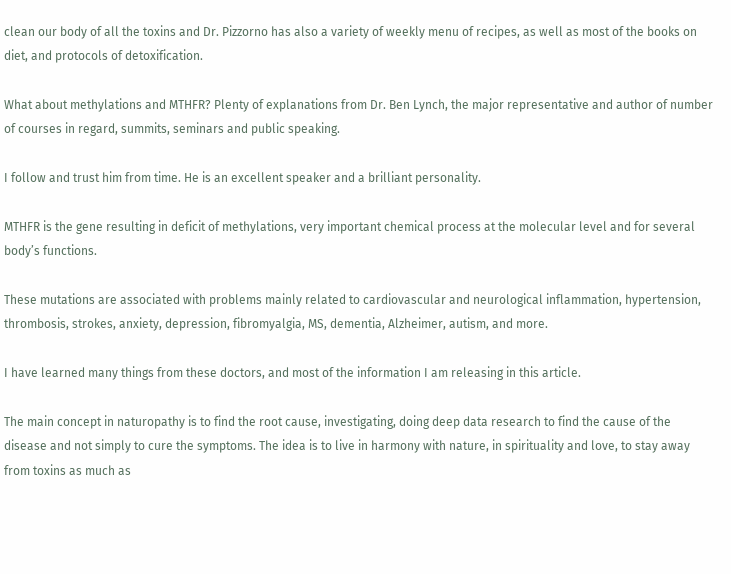clean our body of all the toxins and Dr. Pizzorno has also a variety of weekly menu of recipes, as well as most of the books on diet, and protocols of detoxification.

What about methylations and MTHFR? Plenty of explanations from Dr. Ben Lynch, the major representative and author of number of courses in regard, summits, seminars and public speaking.

I follow and trust him from time. He is an excellent speaker and a brilliant personality.

MTHFR is the gene resulting in deficit of methylations, very important chemical process at the molecular level and for several body’s functions.

These mutations are associated with problems mainly related to cardiovascular and neurological inflammation, hypertension, thrombosis, strokes, anxiety, depression, fibromyalgia, MS, dementia, Alzheimer, autism, and more.

I have learned many things from these doctors, and most of the information I am releasing in this article.

The main concept in naturopathy is to find the root cause, investigating, doing deep data research to find the cause of the disease and not simply to cure the symptoms. The idea is to live in harmony with nature, in spirituality and love, to stay away from toxins as much as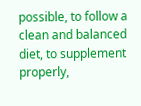possible, to follow a clean and balanced diet, to supplement properly,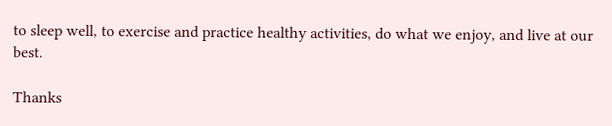to sleep well, to exercise and practice healthy activities, do what we enjoy, and live at our best.

Thanks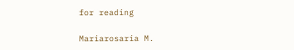for reading

Mariarosaria M.